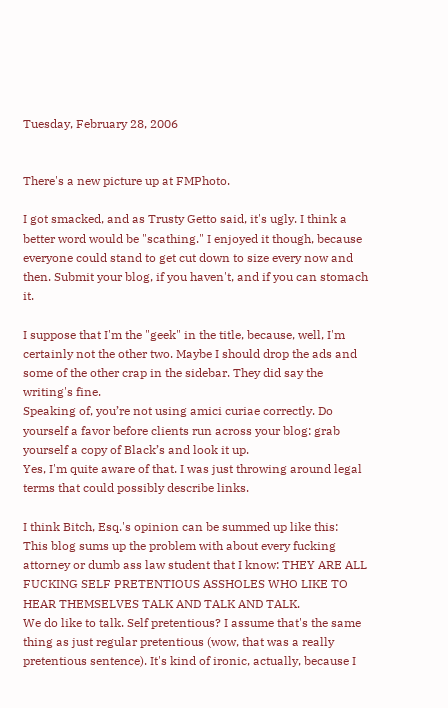Tuesday, February 28, 2006


There's a new picture up at FMPhoto.

I got smacked, and as Trusty Getto said, it's ugly. I think a better word would be "scathing." I enjoyed it though, because everyone could stand to get cut down to size every now and then. Submit your blog, if you haven't, and if you can stomach it.

I suppose that I'm the "geek" in the title, because, well, I'm certainly not the other two. Maybe I should drop the ads and some of the other crap in the sidebar. They did say the writing's fine.
Speaking of, you’re not using amici curiae correctly. Do yourself a favor before clients run across your blog: grab yourself a copy of Black’s and look it up.
Yes, I'm quite aware of that. I was just throwing around legal terms that could possibly describe links.

I think Bitch, Esq.'s opinion can be summed up like this:
This blog sums up the problem with about every fucking attorney or dumb ass law student that I know: THEY ARE ALL FUCKING SELF PRETENTIOUS ASSHOLES WHO LIKE TO HEAR THEMSELVES TALK AND TALK AND TALK.
We do like to talk. Self pretentious? I assume that's the same thing as just regular pretentious (wow, that was a really pretentious sentence). It's kind of ironic, actually, because I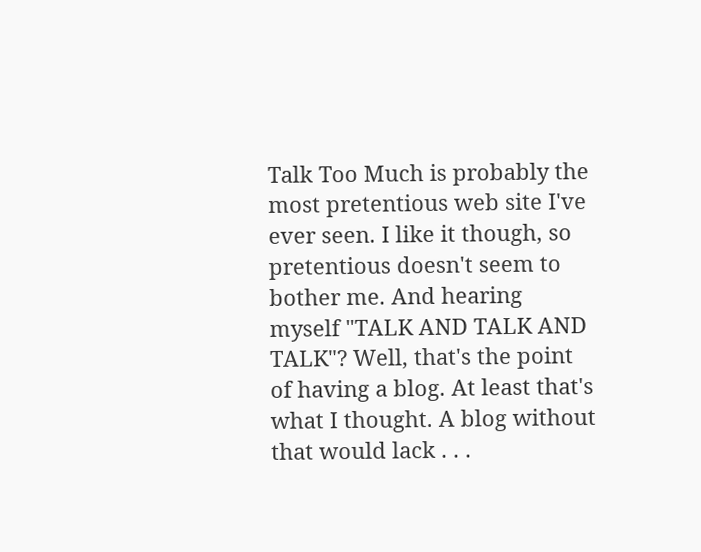Talk Too Much is probably the most pretentious web site I've ever seen. I like it though, so pretentious doesn't seem to bother me. And hearing myself "TALK AND TALK AND TALK"? Well, that's the point of having a blog. At least that's what I thought. A blog without that would lack . . .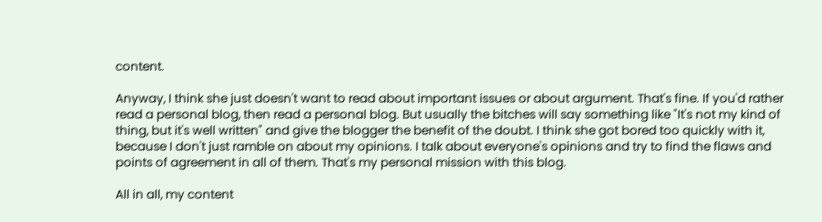content.

Anyway, I think she just doesn't want to read about important issues or about argument. That's fine. If you'd rather read a personal blog, then read a personal blog. But usually the bitches will say something like "It's not my kind of thing, but it's well written" and give the blogger the benefit of the doubt. I think she got bored too quickly with it, because I don't just ramble on about my opinions. I talk about everyone's opinions and try to find the flaws and points of agreement in all of them. That's my personal mission with this blog.

All in all, my content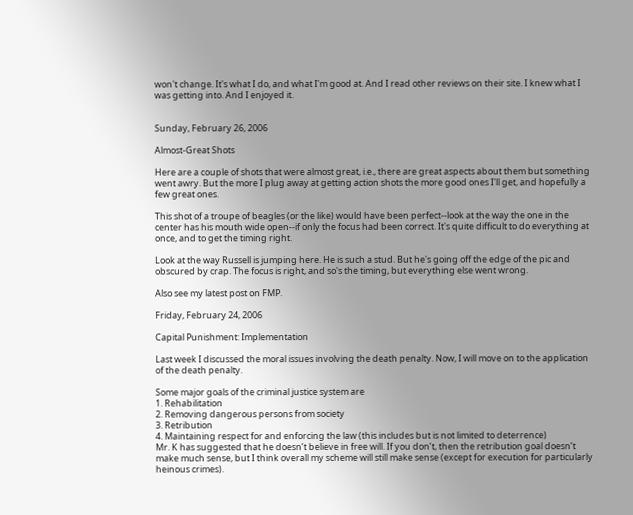won't change. It's what I do, and what I'm good at. And I read other reviews on their site. I knew what I was getting into. And I enjoyed it.


Sunday, February 26, 2006

Almost-Great Shots

Here are a couple of shots that were almost great, i.e., there are great aspects about them but something went awry. But the more I plug away at getting action shots the more good ones I'll get, and hopefully a few great ones.

This shot of a troupe of beagles (or the like) would have been perfect--look at the way the one in the center has his mouth wide open--if only the focus had been correct. It's quite difficult to do everything at once, and to get the timing right.

Look at the way Russell is jumping here. He is such a stud. But he's going off the edge of the pic and obscured by crap. The focus is right, and so's the timing, but everything else went wrong.

Also see my latest post on FMP.

Friday, February 24, 2006

Capital Punishment: Implementation

Last week I discussed the moral issues involving the death penalty. Now, I will move on to the application of the death penalty.

Some major goals of the criminal justice system are
1. Rehabilitation
2. Removing dangerous persons from society
3. Retribution
4. Maintaining respect for and enforcing the law (this includes but is not limited to deterrence)
Mr. K has suggested that he doesn’t believe in free will. If you don’t, then the retribution goal doesn’t make much sense, but I think overall my scheme will still make sense (except for execution for particularly heinous crimes).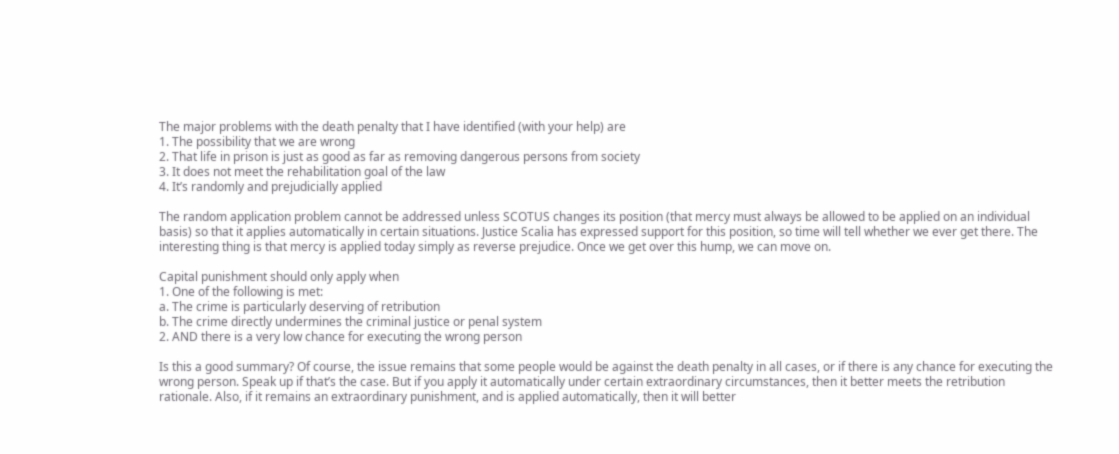The major problems with the death penalty that I have identified (with your help) are
1. The possibility that we are wrong
2. That life in prison is just as good as far as removing dangerous persons from society
3. It does not meet the rehabilitation goal of the law
4. It’s randomly and prejudicially applied

The random application problem cannot be addressed unless SCOTUS changes its position (that mercy must always be allowed to be applied on an individual basis) so that it applies automatically in certain situations. Justice Scalia has expressed support for this position, so time will tell whether we ever get there. The interesting thing is that mercy is applied today simply as reverse prejudice. Once we get over this hump, we can move on.

Capital punishment should only apply when
1. One of the following is met:
a. The crime is particularly deserving of retribution
b. The crime directly undermines the criminal justice or penal system
2. AND there is a very low chance for executing the wrong person

Is this a good summary? Of course, the issue remains that some people would be against the death penalty in all cases, or if there is any chance for executing the wrong person. Speak up if that’s the case. But if you apply it automatically under certain extraordinary circumstances, then it better meets the retribution rationale. Also, if it remains an extraordinary punishment, and is applied automatically, then it will better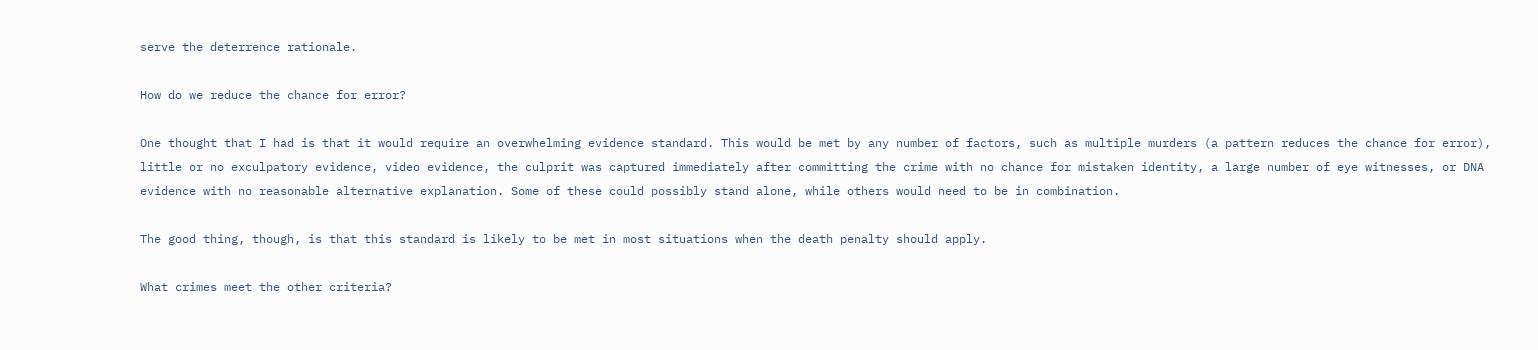serve the deterrence rationale.

How do we reduce the chance for error?

One thought that I had is that it would require an overwhelming evidence standard. This would be met by any number of factors, such as multiple murders (a pattern reduces the chance for error), little or no exculpatory evidence, video evidence, the culprit was captured immediately after committing the crime with no chance for mistaken identity, a large number of eye witnesses, or DNA evidence with no reasonable alternative explanation. Some of these could possibly stand alone, while others would need to be in combination.

The good thing, though, is that this standard is likely to be met in most situations when the death penalty should apply.

What crimes meet the other criteria?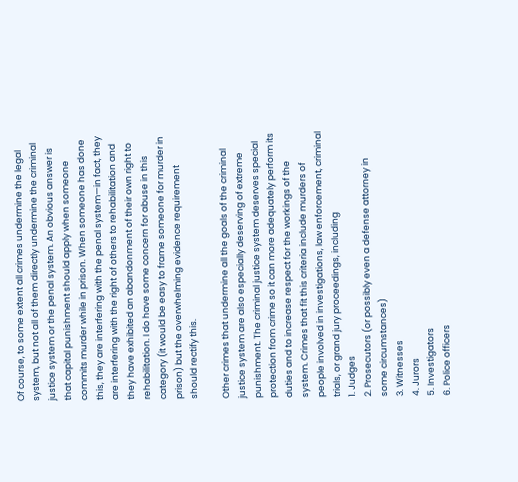Of course, to some extent all crimes undermine the legal system, but not all of them directly undermine the criminal justice system or the penal system. An obvious answer is that capital punishment should apply when someone commits murder while in prison. When someone has done this, they are interfering with the penal system—in fact, they are interfering with the right of others to rehabilitation and they have exhibited an abandonment of their own right to rehabilitation. I do have some concern for abuse in this category (it would be easy to frame someone for murder in prison) but the overwhelming evidence requirement should rectify this.

Other crimes that undermine all the goals of the criminal justice system are also especially deserving of extreme punishment. The criminal justice system deserves special protection from crime so it can more adequately perform its duties and to increase respect for the workings of the system. Crimes that fit this criteria include murders of people involved in investigations, law enforcement, criminal trials, or grand jury proceedings, including
1. Judges
2. Prosecutors (or possibly even a defense attorney in some circumstances)
3. Witnesses
4. Jurors
5. Investigators
6. Police officers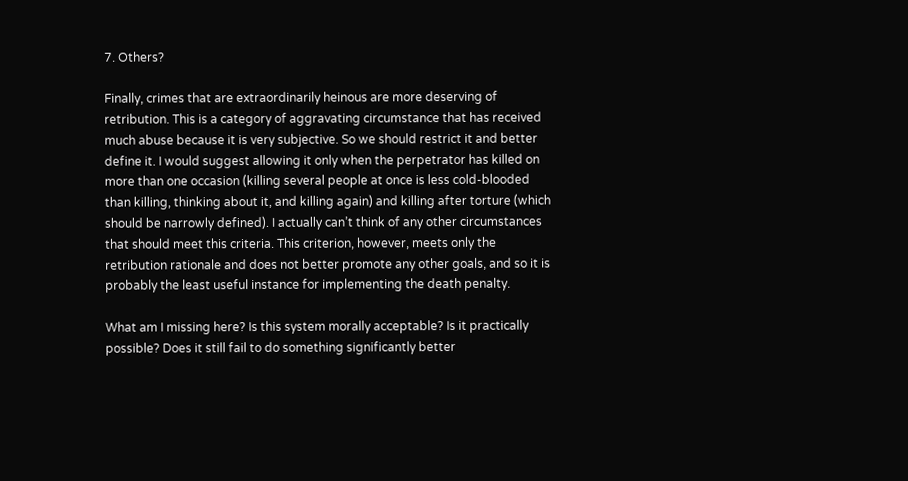7. Others?

Finally, crimes that are extraordinarily heinous are more deserving of retribution. This is a category of aggravating circumstance that has received much abuse because it is very subjective. So we should restrict it and better define it. I would suggest allowing it only when the perpetrator has killed on more than one occasion (killing several people at once is less cold-blooded than killing, thinking about it, and killing again) and killing after torture (which should be narrowly defined). I actually can’t think of any other circumstances that should meet this criteria. This criterion, however, meets only the retribution rationale and does not better promote any other goals, and so it is probably the least useful instance for implementing the death penalty.

What am I missing here? Is this system morally acceptable? Is it practically possible? Does it still fail to do something significantly better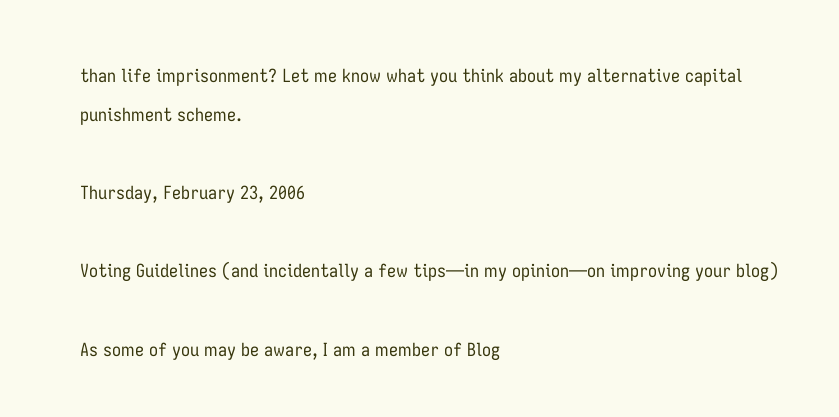than life imprisonment? Let me know what you think about my alternative capital punishment scheme.

Thursday, February 23, 2006

Voting Guidelines (and incidentally a few tips—in my opinion—on improving your blog)

As some of you may be aware, I am a member of Blog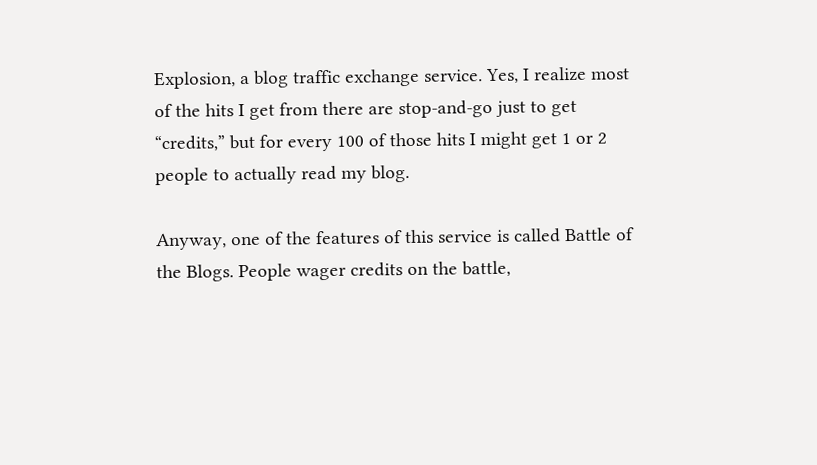Explosion, a blog traffic exchange service. Yes, I realize most of the hits I get from there are stop-and-go just to get “credits,” but for every 100 of those hits I might get 1 or 2 people to actually read my blog.

Anyway, one of the features of this service is called Battle of the Blogs. People wager credits on the battle,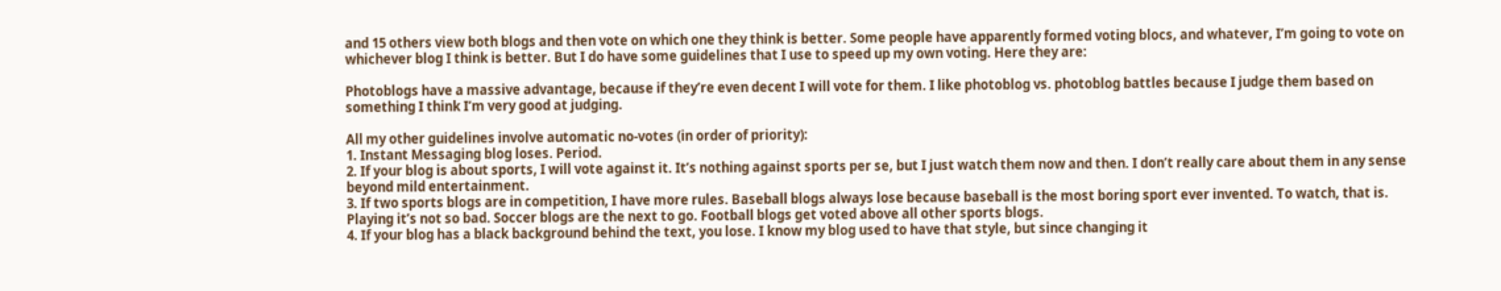and 15 others view both blogs and then vote on which one they think is better. Some people have apparently formed voting blocs, and whatever, I’m going to vote on whichever blog I think is better. But I do have some guidelines that I use to speed up my own voting. Here they are:

Photoblogs have a massive advantage, because if they’re even decent I will vote for them. I like photoblog vs. photoblog battles because I judge them based on something I think I’m very good at judging.

All my other guidelines involve automatic no-votes (in order of priority):
1. Instant Messaging blog loses. Period.
2. If your blog is about sports, I will vote against it. It’s nothing against sports per se, but I just watch them now and then. I don’t really care about them in any sense beyond mild entertainment.
3. If two sports blogs are in competition, I have more rules. Baseball blogs always lose because baseball is the most boring sport ever invented. To watch, that is. Playing it’s not so bad. Soccer blogs are the next to go. Football blogs get voted above all other sports blogs.
4. If your blog has a black background behind the text, you lose. I know my blog used to have that style, but since changing it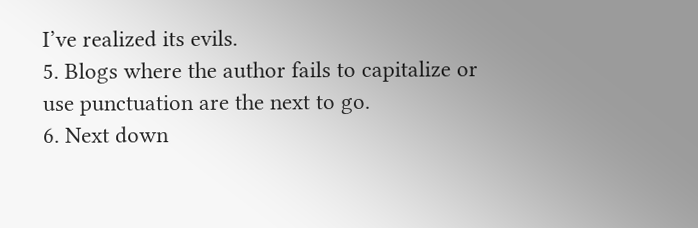I’ve realized its evils.
5. Blogs where the author fails to capitalize or use punctuation are the next to go.
6. Next down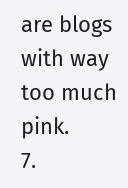are blogs with way too much pink.
7.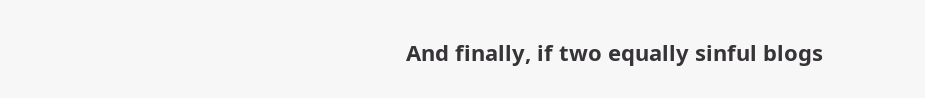And finally, if two equally sinful blogs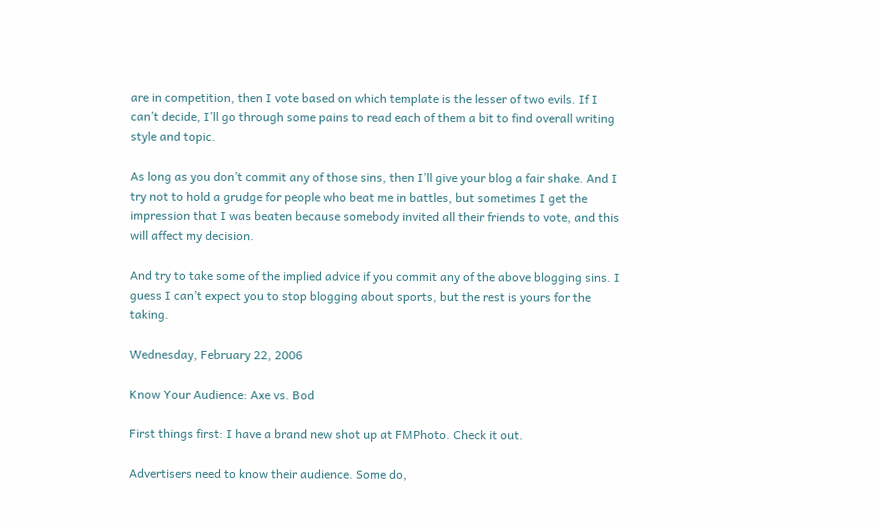are in competition, then I vote based on which template is the lesser of two evils. If I can’t decide, I’ll go through some pains to read each of them a bit to find overall writing style and topic.

As long as you don’t commit any of those sins, then I’ll give your blog a fair shake. And I try not to hold a grudge for people who beat me in battles, but sometimes I get the impression that I was beaten because somebody invited all their friends to vote, and this will affect my decision.

And try to take some of the implied advice if you commit any of the above blogging sins. I guess I can’t expect you to stop blogging about sports, but the rest is yours for the taking.

Wednesday, February 22, 2006

Know Your Audience: Axe vs. Bod

First things first: I have a brand new shot up at FMPhoto. Check it out.

Advertisers need to know their audience. Some do,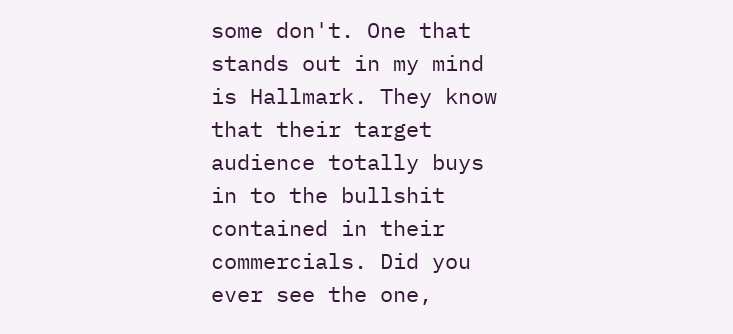some don't. One that stands out in my mind is Hallmark. They know that their target audience totally buys in to the bullshit contained in their commercials. Did you ever see the one,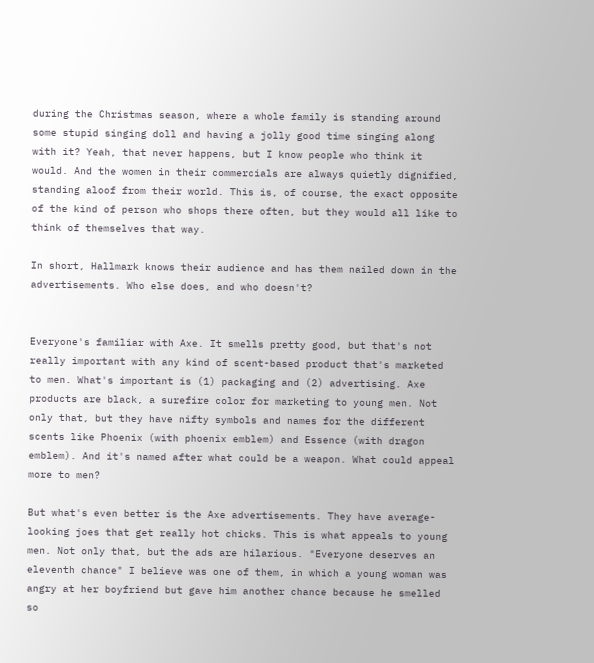during the Christmas season, where a whole family is standing around some stupid singing doll and having a jolly good time singing along with it? Yeah, that never happens, but I know people who think it would. And the women in their commercials are always quietly dignified, standing aloof from their world. This is, of course, the exact opposite of the kind of person who shops there often, but they would all like to think of themselves that way.

In short, Hallmark knows their audience and has them nailed down in the advertisements. Who else does, and who doesn't?


Everyone's familiar with Axe. It smells pretty good, but that's not really important with any kind of scent-based product that's marketed to men. What's important is (1) packaging and (2) advertising. Axe products are black, a surefire color for marketing to young men. Not only that, but they have nifty symbols and names for the different scents like Phoenix (with phoenix emblem) and Essence (with dragon emblem). And it's named after what could be a weapon. What could appeal more to men?

But what's even better is the Axe advertisements. They have average-looking joes that get really hot chicks. This is what appeals to young men. Not only that, but the ads are hilarious. "Everyone deserves an eleventh chance" I believe was one of them, in which a young woman was angry at her boyfriend but gave him another chance because he smelled so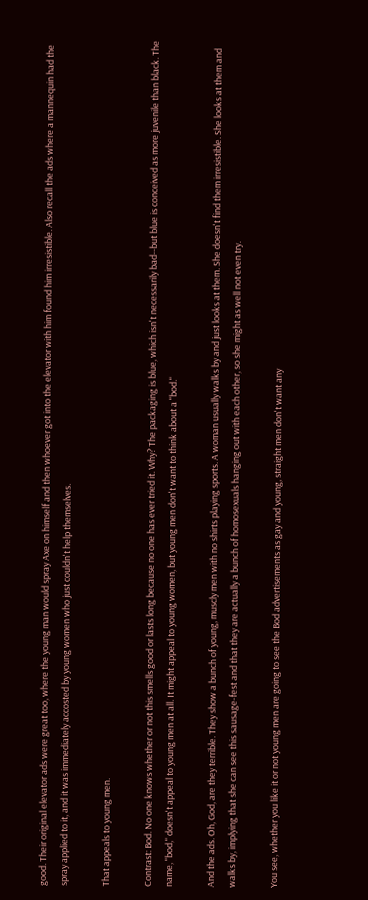good. Their original elevator ads were great too, where the young man would spray Axe on himself and then whoever got into the elevator with him found him irresistible. Also recall the ads where a mannequin had the spray applied to it, and it was immediately accosted by young women who just couldn't help themselves.

That appeals to young men.

Contrast: Bod. No one knows whether or not this smells good or lasts long because no one has ever tried it. Why? The packaging is blue, which isn't necessarily bad--but blue is conceived as more juvenile than black. The name, "bod," doesn't appeal to young men at all. It might appeal to young women, but young men don't want to think about a "bod."

And the ads. Oh, God, are they terrible. They show a bunch of young, muscly men with no shirts playing sports. A woman usually walks by and just looks at them. She doesn't find them irresistible. She looks at them and walks by, implying that she can see this sausage-fest and that they are actually a bunch of homosexuals hanging out with each other, so she might as well not even try.

You see, whether you like it or not young men are going to see the Bod advertisements as gay and young, straight men don't want any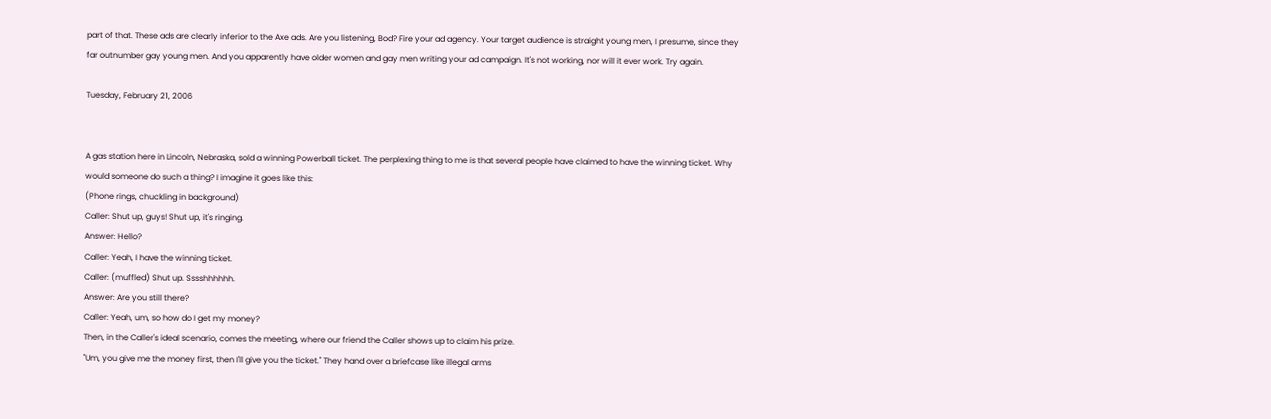part of that. These ads are clearly inferior to the Axe ads. Are you listening, Bod? Fire your ad agency. Your target audience is straight young men, I presume, since they far outnumber gay young men. And you apparently have older women and gay men writing your ad campaign. It's not working, nor will it ever work. Try again.

Tuesday, February 21, 2006


A gas station here in Lincoln, Nebraska, sold a winning Powerball ticket. The perplexing thing to me is that several people have claimed to have the winning ticket. Why would someone do such a thing? I imagine it goes like this:
(Phone rings, chuckling in background)
Caller: Shut up, guys! Shut up, it's ringing.
Answer: Hello?
Caller: Yeah, I have the winning ticket.
Caller: (muffled) Shut up. Sssshhhhhh.
Answer: Are you still there?
Caller: Yeah, um, so how do I get my money?
Then, in the Caller's ideal scenario, comes the meeting, where our friend the Caller shows up to claim his prize.
"Um, you give me the money first, then I'll give you the ticket." They hand over a briefcase like illegal arms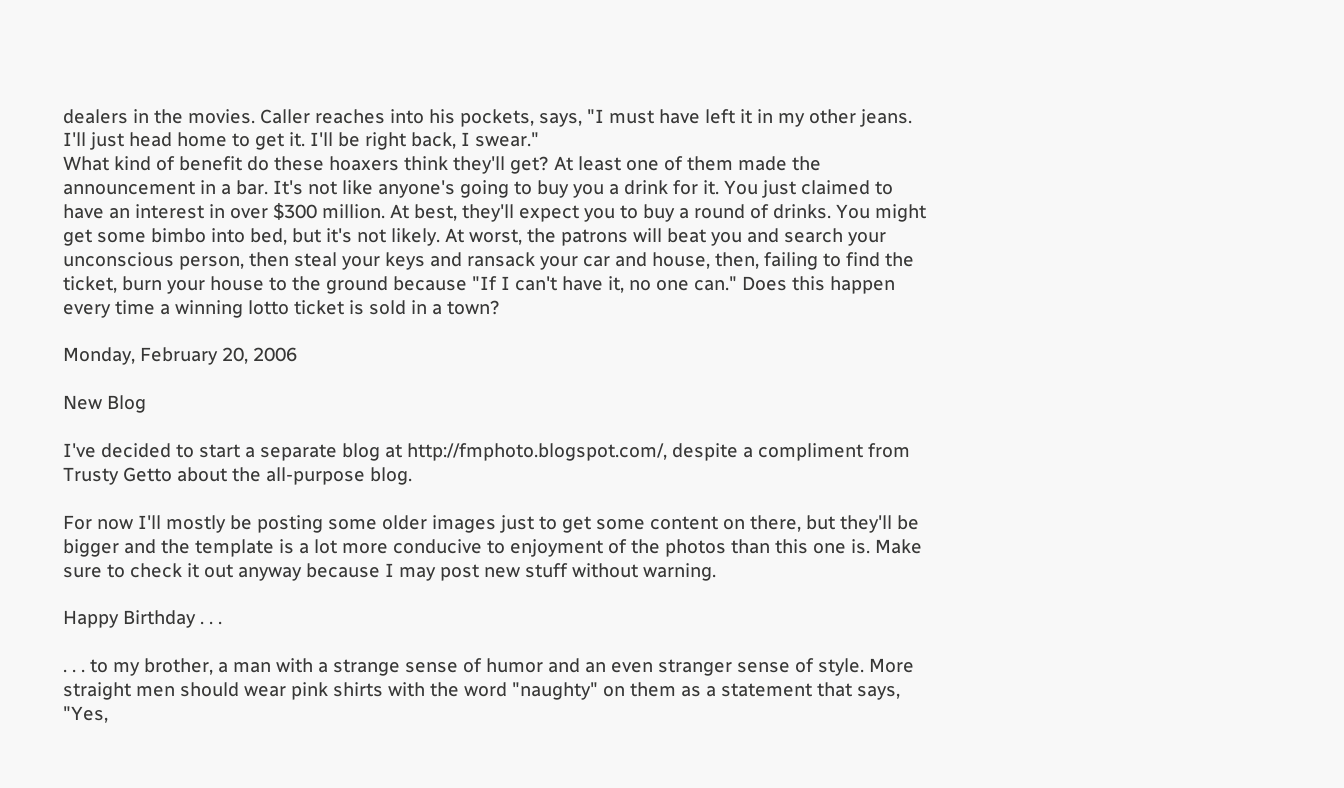dealers in the movies. Caller reaches into his pockets, says, "I must have left it in my other jeans. I'll just head home to get it. I'll be right back, I swear."
What kind of benefit do these hoaxers think they'll get? At least one of them made the announcement in a bar. It's not like anyone's going to buy you a drink for it. You just claimed to have an interest in over $300 million. At best, they'll expect you to buy a round of drinks. You might get some bimbo into bed, but it's not likely. At worst, the patrons will beat you and search your unconscious person, then steal your keys and ransack your car and house, then, failing to find the ticket, burn your house to the ground because "If I can't have it, no one can." Does this happen every time a winning lotto ticket is sold in a town?

Monday, February 20, 2006

New Blog

I've decided to start a separate blog at http://fmphoto.blogspot.com/, despite a compliment from Trusty Getto about the all-purpose blog.

For now I'll mostly be posting some older images just to get some content on there, but they'll be bigger and the template is a lot more conducive to enjoyment of the photos than this one is. Make sure to check it out anyway because I may post new stuff without warning.

Happy Birthday . . .

. . . to my brother, a man with a strange sense of humor and an even stranger sense of style. More straight men should wear pink shirts with the word "naughty" on them as a statement that says, "Yes,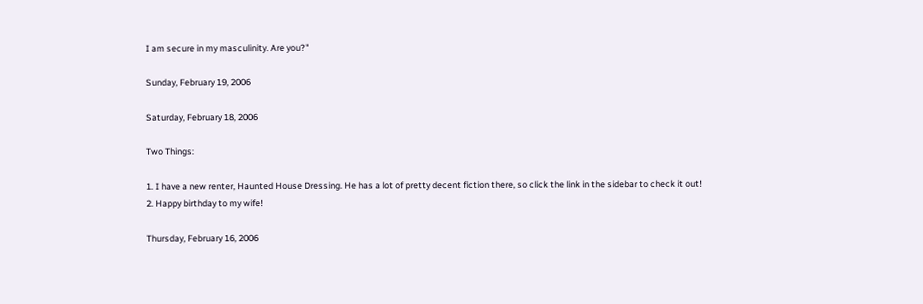I am secure in my masculinity. Are you?"

Sunday, February 19, 2006

Saturday, February 18, 2006

Two Things:

1. I have a new renter, Haunted House Dressing. He has a lot of pretty decent fiction there, so click the link in the sidebar to check it out!
2. Happy birthday to my wife!

Thursday, February 16, 2006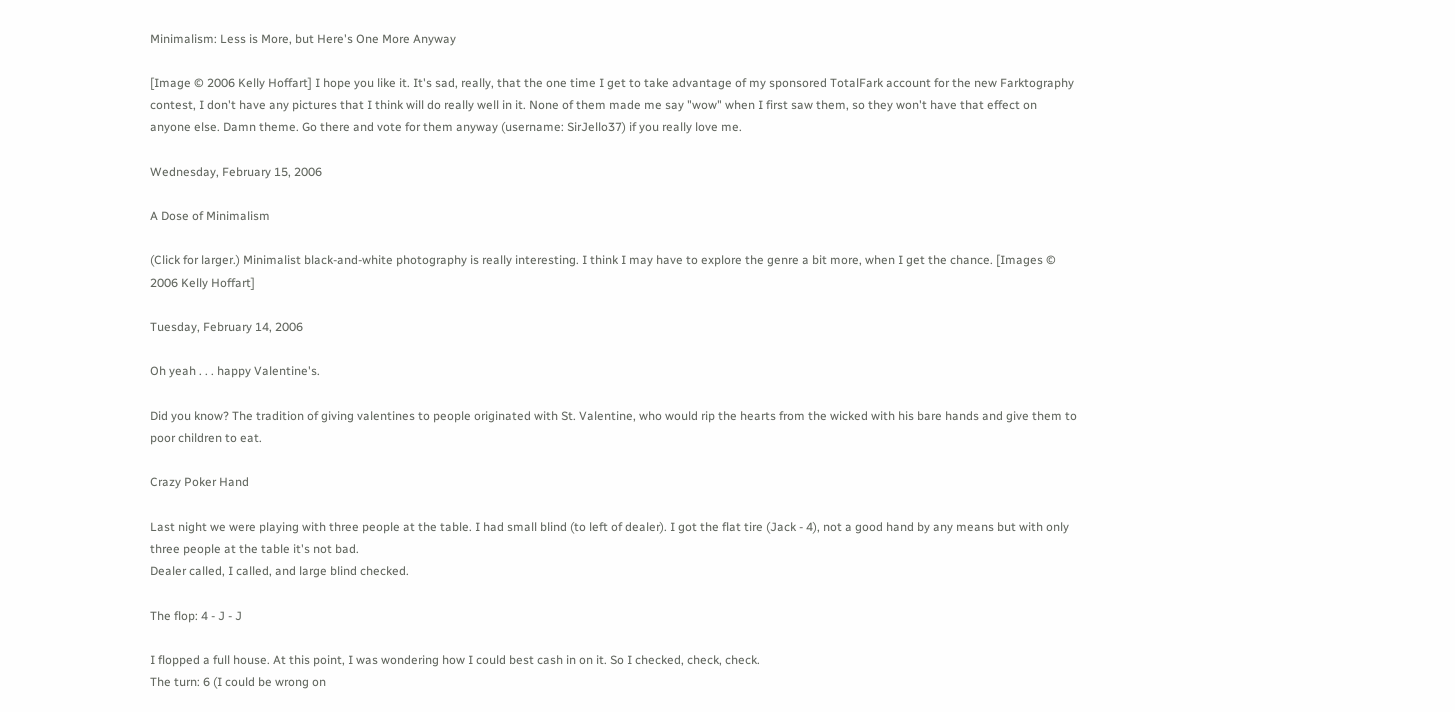Minimalism: Less is More, but Here's One More Anyway

[Image © 2006 Kelly Hoffart] I hope you like it. It's sad, really, that the one time I get to take advantage of my sponsored TotalFark account for the new Farktography contest, I don't have any pictures that I think will do really well in it. None of them made me say "wow" when I first saw them, so they won't have that effect on anyone else. Damn theme. Go there and vote for them anyway (username: SirJello37) if you really love me.

Wednesday, February 15, 2006

A Dose of Minimalism

(Click for larger.) Minimalist black-and-white photography is really interesting. I think I may have to explore the genre a bit more, when I get the chance. [Images © 2006 Kelly Hoffart]

Tuesday, February 14, 2006

Oh yeah . . . happy Valentine's.

Did you know? The tradition of giving valentines to people originated with St. Valentine, who would rip the hearts from the wicked with his bare hands and give them to poor children to eat.

Crazy Poker Hand

Last night we were playing with three people at the table. I had small blind (to left of dealer). I got the flat tire (Jack - 4), not a good hand by any means but with only three people at the table it's not bad.
Dealer called, I called, and large blind checked.

The flop: 4 - J - J

I flopped a full house. At this point, I was wondering how I could best cash in on it. So I checked, check, check.
The turn: 6 (I could be wrong on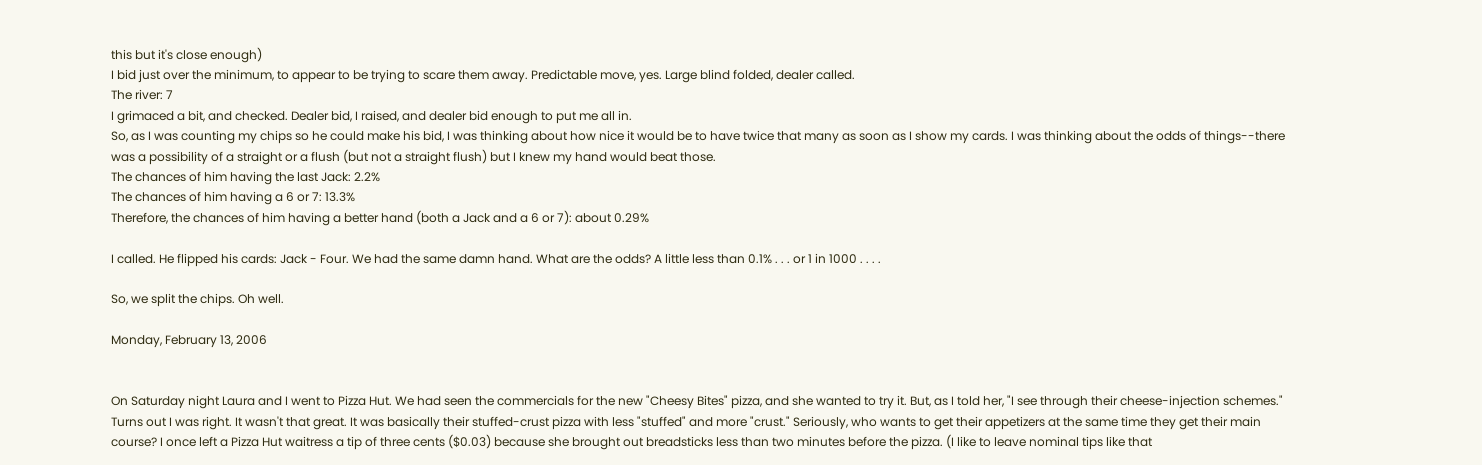this but it's close enough)
I bid just over the minimum, to appear to be trying to scare them away. Predictable move, yes. Large blind folded, dealer called.
The river: 7
I grimaced a bit, and checked. Dealer bid, I raised, and dealer bid enough to put me all in.
So, as I was counting my chips so he could make his bid, I was thinking about how nice it would be to have twice that many as soon as I show my cards. I was thinking about the odds of things--there was a possibility of a straight or a flush (but not a straight flush) but I knew my hand would beat those.
The chances of him having the last Jack: 2.2%
The chances of him having a 6 or 7: 13.3%
Therefore, the chances of him having a better hand (both a Jack and a 6 or 7): about 0.29%

I called. He flipped his cards: Jack - Four. We had the same damn hand. What are the odds? A little less than 0.1% . . . or 1 in 1000 . . . .

So, we split the chips. Oh well.

Monday, February 13, 2006


On Saturday night Laura and I went to Pizza Hut. We had seen the commercials for the new "Cheesy Bites" pizza, and she wanted to try it. But, as I told her, "I see through their cheese-injection schemes." Turns out I was right. It wasn't that great. It was basically their stuffed-crust pizza with less "stuffed" and more "crust." Seriously, who wants to get their appetizers at the same time they get their main course? I once left a Pizza Hut waitress a tip of three cents ($0.03) because she brought out breadsticks less than two minutes before the pizza. (I like to leave nominal tips like that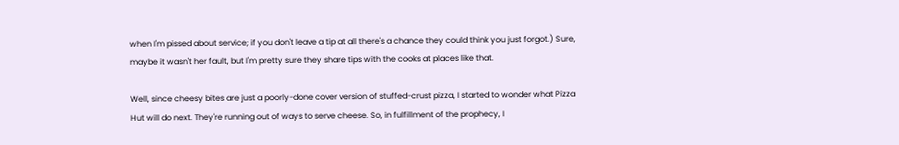when I'm pissed about service; if you don't leave a tip at all there's a chance they could think you just forgot.) Sure, maybe it wasn't her fault, but I'm pretty sure they share tips with the cooks at places like that.

Well, since cheesy bites are just a poorly-done cover version of stuffed-crust pizza, I started to wonder what Pizza Hut will do next. They're running out of ways to serve cheese. So, in fulfillment of the prophecy, I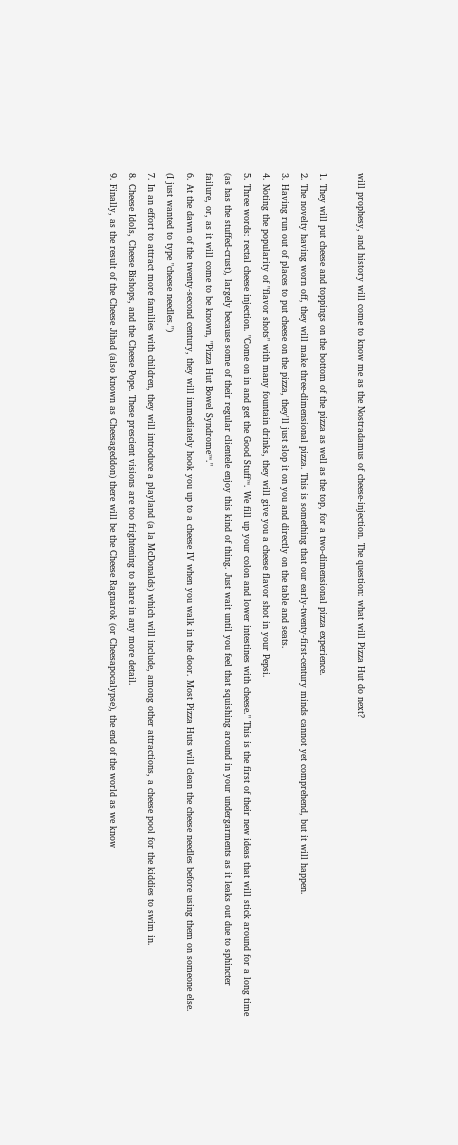will prophesy, and history will come to know me as the Nostradamus of cheese-injection. The question: what will Pizza Hut do next?

1. They will put cheese and toppings on the bottom of the pizza as well as the top, for a two-dimensional pizza experience.
2. The novelty having worn off, they will make three-dimensional pizza. This is something that our early-twenty-first-century minds cannot yet comprehend, but it will happen.
3. Having run out of places to put cheese on the pizza, they'll just slop it on you and directly on the table and seats.
4. Noting the popularity of "flavor shots" with many fountain drinks, they will give you a cheese flavor shot in your Pepsi.
5. Three words: rectal cheese injection. "Come on in and get the Good Stuff™. We fill up your colon and lower intestines with cheese." This is the first of their new ideas that will stick around for a long time (as has the stuffed-crust), largely because some of their regular clientele enjoy this kind of thing. Just wait until you feel that squishing around in your undergarments as it leaks out due to sphincter failure, or, as it will come to be known, "Pizza Hut Bowel Syndrome™."
6. At the dawn of the twenty-second century, they will immediately hook you up to a cheese IV when you walk in the door. Most Pizza Huts will clean the cheese needles before using them on someone else. (I just wanted to type "cheese needles.")
7. In an effort to attract more families with children, they will introduce a playland (a la McDonalds) which will include, among other attractions, a cheese pool for the kiddies to swim in.
8. Cheese Idols, Cheese Bishops, and the Cheese Pope. These prescient visions are too frightening to share in any more detail.
9. Finally, as the result of the Cheese Jihad (also known as Cheesageddon) there will be the Cheese Ragnarok (or Cheesapocalypse), the end of the world as we know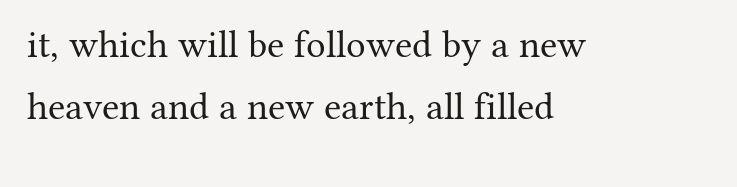it, which will be followed by a new heaven and a new earth, all filled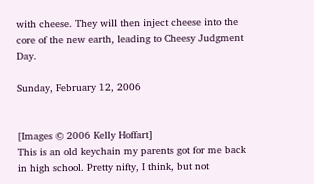with cheese. They will then inject cheese into the core of the new earth, leading to Cheesy Judgment Day.

Sunday, February 12, 2006


[Images © 2006 Kelly Hoffart]
This is an old keychain my parents got for me back in high school. Pretty nifty, I think, but not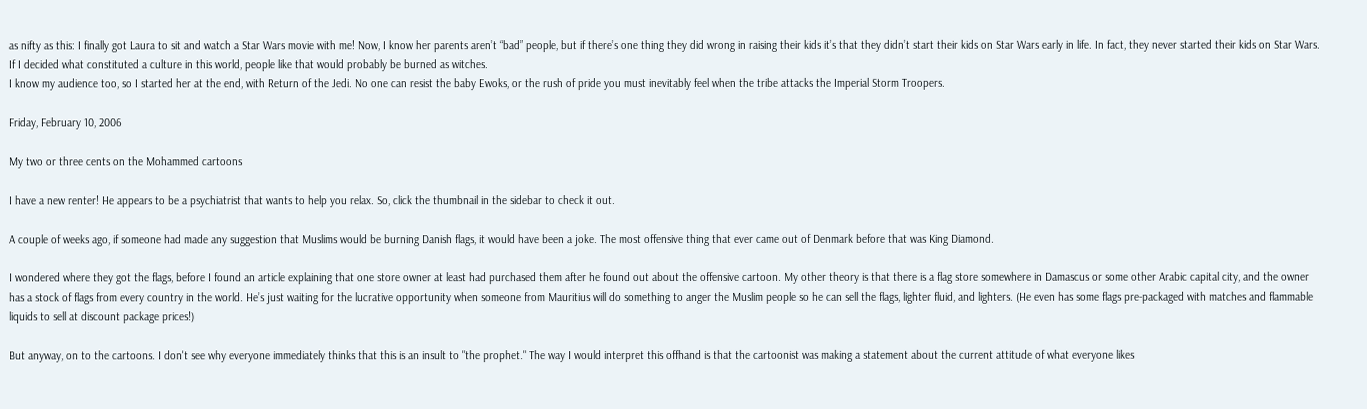as nifty as this: I finally got Laura to sit and watch a Star Wars movie with me! Now, I know her parents aren’t “bad” people, but if there’s one thing they did wrong in raising their kids it’s that they didn’t start their kids on Star Wars early in life. In fact, they never started their kids on Star Wars. If I decided what constituted a culture in this world, people like that would probably be burned as witches.
I know my audience too, so I started her at the end, with Return of the Jedi. No one can resist the baby Ewoks, or the rush of pride you must inevitably feel when the tribe attacks the Imperial Storm Troopers.

Friday, February 10, 2006

My two or three cents on the Mohammed cartoons

I have a new renter! He appears to be a psychiatrist that wants to help you relax. So, click the thumbnail in the sidebar to check it out.

A couple of weeks ago, if someone had made any suggestion that Muslims would be burning Danish flags, it would have been a joke. The most offensive thing that ever came out of Denmark before that was King Diamond.

I wondered where they got the flags, before I found an article explaining that one store owner at least had purchased them after he found out about the offensive cartoon. My other theory is that there is a flag store somewhere in Damascus or some other Arabic capital city, and the owner has a stock of flags from every country in the world. He’s just waiting for the lucrative opportunity when someone from Mauritius will do something to anger the Muslim people so he can sell the flags, lighter fluid, and lighters. (He even has some flags pre-packaged with matches and flammable liquids to sell at discount package prices!)

But anyway, on to the cartoons. I don't see why everyone immediately thinks that this is an insult to "the prophet." The way I would interpret this offhand is that the cartoonist was making a statement about the current attitude of what everyone likes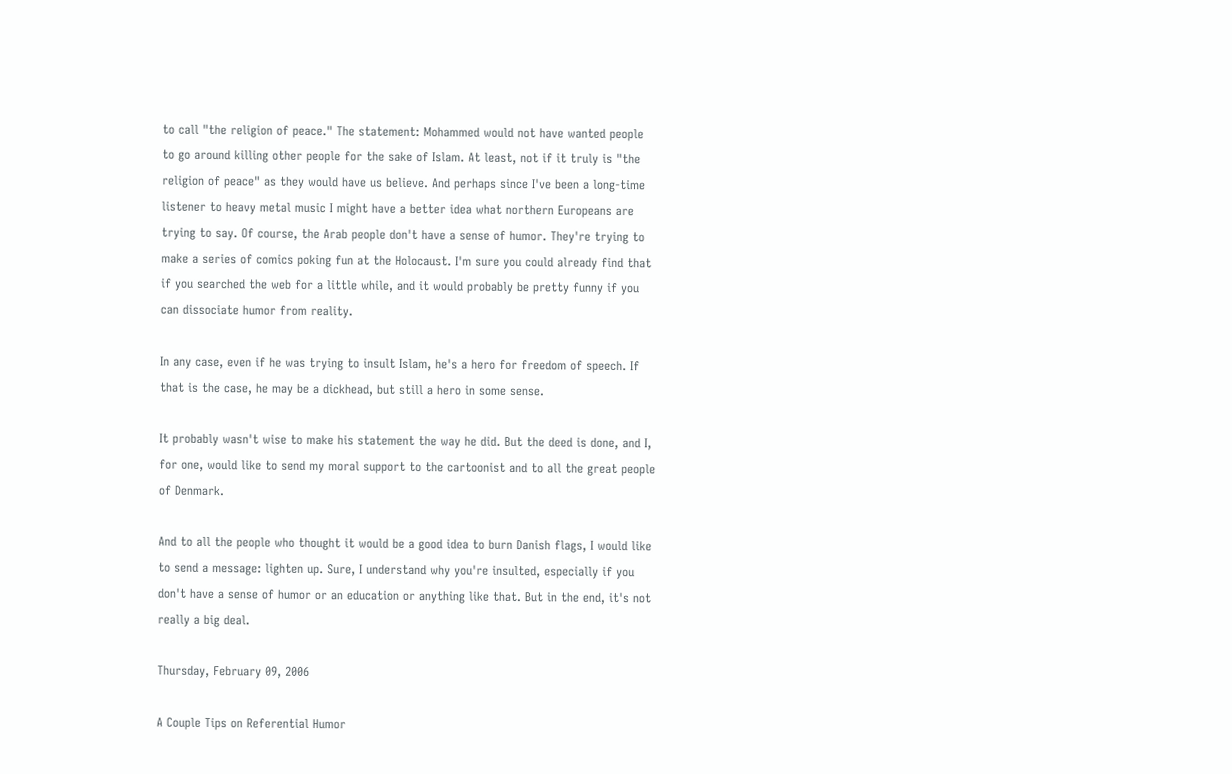to call "the religion of peace." The statement: Mohammed would not have wanted people to go around killing other people for the sake of Islam. At least, not if it truly is "the religion of peace" as they would have us believe. And perhaps since I've been a long-time listener to heavy metal music I might have a better idea what northern Europeans are trying to say. Of course, the Arab people don't have a sense of humor. They're trying to make a series of comics poking fun at the Holocaust. I'm sure you could already find that if you searched the web for a little while, and it would probably be pretty funny if you can dissociate humor from reality.

In any case, even if he was trying to insult Islam, he's a hero for freedom of speech. If that is the case, he may be a dickhead, but still a hero in some sense.

It probably wasn't wise to make his statement the way he did. But the deed is done, and I, for one, would like to send my moral support to the cartoonist and to all the great people of Denmark.

And to all the people who thought it would be a good idea to burn Danish flags, I would like to send a message: lighten up. Sure, I understand why you're insulted, especially if you don't have a sense of humor or an education or anything like that. But in the end, it's not really a big deal.

Thursday, February 09, 2006

A Couple Tips on Referential Humor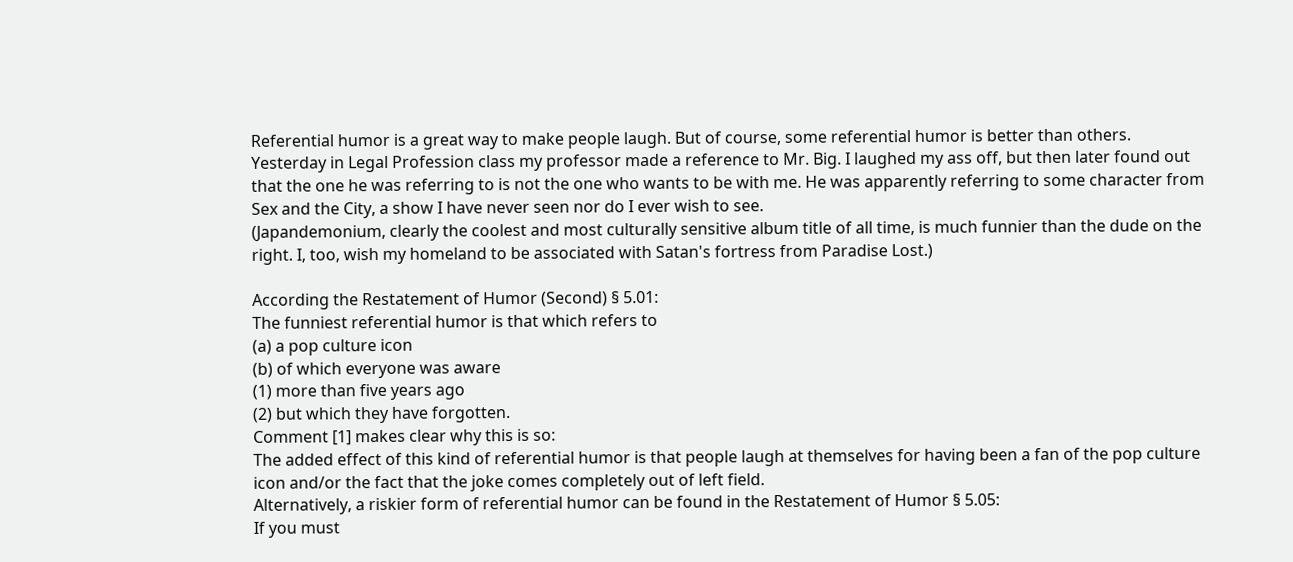Referential humor is a great way to make people laugh. But of course, some referential humor is better than others. Yesterday in Legal Profession class my professor made a reference to Mr. Big. I laughed my ass off, but then later found out that the one he was referring to is not the one who wants to be with me. He was apparently referring to some character from Sex and the City, a show I have never seen nor do I ever wish to see.
(Japandemonium, clearly the coolest and most culturally sensitive album title of all time, is much funnier than the dude on the right. I, too, wish my homeland to be associated with Satan's fortress from Paradise Lost.)

According the Restatement of Humor (Second) § 5.01:
The funniest referential humor is that which refers to
(a) a pop culture icon
(b) of which everyone was aware
(1) more than five years ago
(2) but which they have forgotten.
Comment [1] makes clear why this is so:
The added effect of this kind of referential humor is that people laugh at themselves for having been a fan of the pop culture icon and/or the fact that the joke comes completely out of left field.
Alternatively, a riskier form of referential humor can be found in the Restatement of Humor § 5.05:
If you must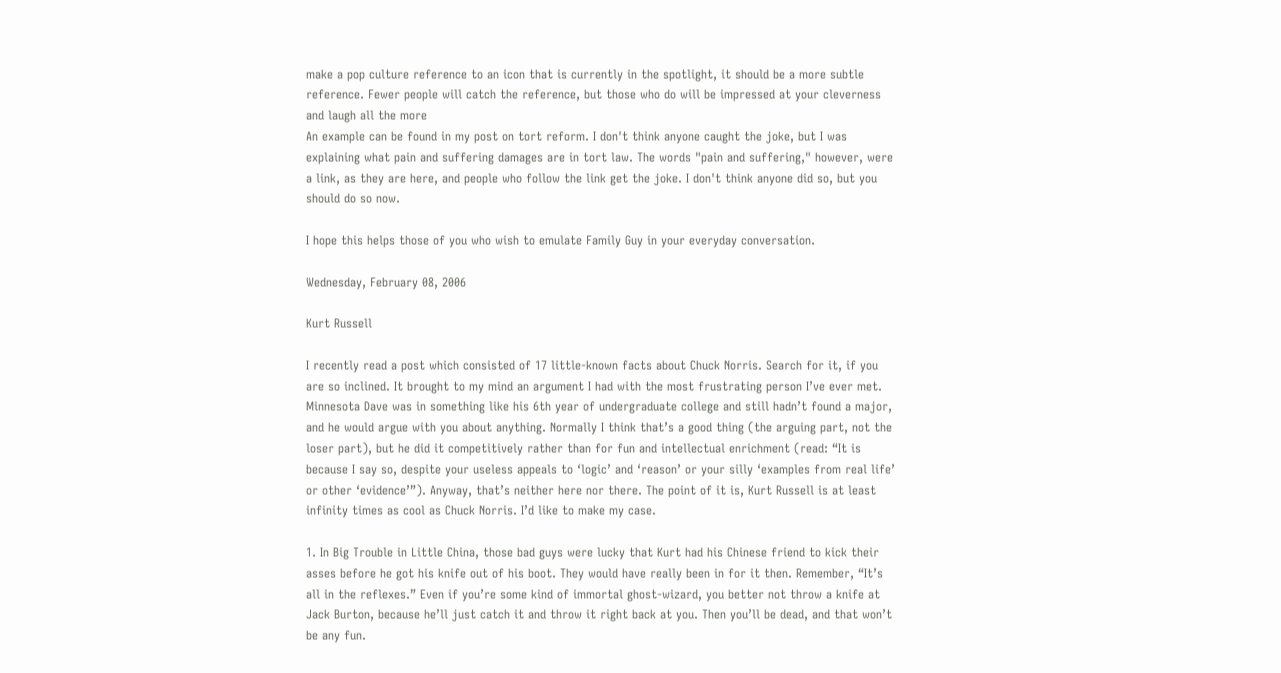make a pop culture reference to an icon that is currently in the spotlight, it should be a more subtle reference. Fewer people will catch the reference, but those who do will be impressed at your cleverness and laugh all the more
An example can be found in my post on tort reform. I don't think anyone caught the joke, but I was explaining what pain and suffering damages are in tort law. The words "pain and suffering," however, were a link, as they are here, and people who follow the link get the joke. I don't think anyone did so, but you should do so now.

I hope this helps those of you who wish to emulate Family Guy in your everyday conversation.

Wednesday, February 08, 2006

Kurt Russell

I recently read a post which consisted of 17 little-known facts about Chuck Norris. Search for it, if you are so inclined. It brought to my mind an argument I had with the most frustrating person I’ve ever met. Minnesota Dave was in something like his 6th year of undergraduate college and still hadn’t found a major, and he would argue with you about anything. Normally I think that’s a good thing (the arguing part, not the loser part), but he did it competitively rather than for fun and intellectual enrichment (read: “It is because I say so, despite your useless appeals to ‘logic’ and ‘reason’ or your silly ‘examples from real life’ or other ‘evidence’”). Anyway, that’s neither here nor there. The point of it is, Kurt Russell is at least infinity times as cool as Chuck Norris. I’d like to make my case.

1. In Big Trouble in Little China, those bad guys were lucky that Kurt had his Chinese friend to kick their asses before he got his knife out of his boot. They would have really been in for it then. Remember, “It’s all in the reflexes.” Even if you’re some kind of immortal ghost-wizard, you better not throw a knife at Jack Burton, because he’ll just catch it and throw it right back at you. Then you’ll be dead, and that won’t be any fun.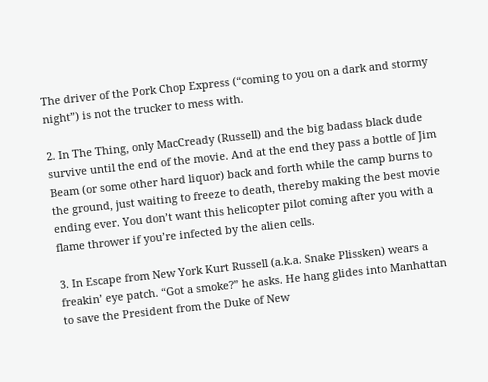The driver of the Pork Chop Express (“coming to you on a dark and stormy night”) is not the trucker to mess with.

2. In The Thing, only MacCready (Russell) and the big badass black dude survive until the end of the movie. And at the end they pass a bottle of Jim Beam (or some other hard liquor) back and forth while the camp burns to the ground, just waiting to freeze to death, thereby making the best movie ending ever. You don’t want this helicopter pilot coming after you with a flame thrower if you’re infected by the alien cells.

3. In Escape from New York Kurt Russell (a.k.a. Snake Plissken) wears a freakin’ eye patch. “Got a smoke?” he asks. He hang glides into Manhattan to save the President from the Duke of New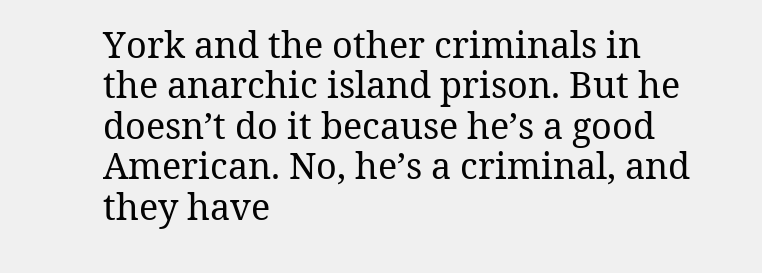York and the other criminals in the anarchic island prison. But he doesn’t do it because he’s a good American. No, he’s a criminal, and they have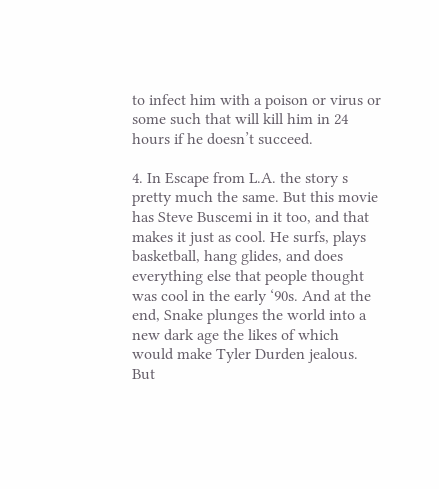to infect him with a poison or virus or some such that will kill him in 24 hours if he doesn’t succeed.

4. In Escape from L.A. the story s pretty much the same. But this movie has Steve Buscemi in it too, and that makes it just as cool. He surfs, plays basketball, hang glides, and does everything else that people thought was cool in the early ‘90s. And at the end, Snake plunges the world into a new dark age the likes of which would make Tyler Durden jealous. But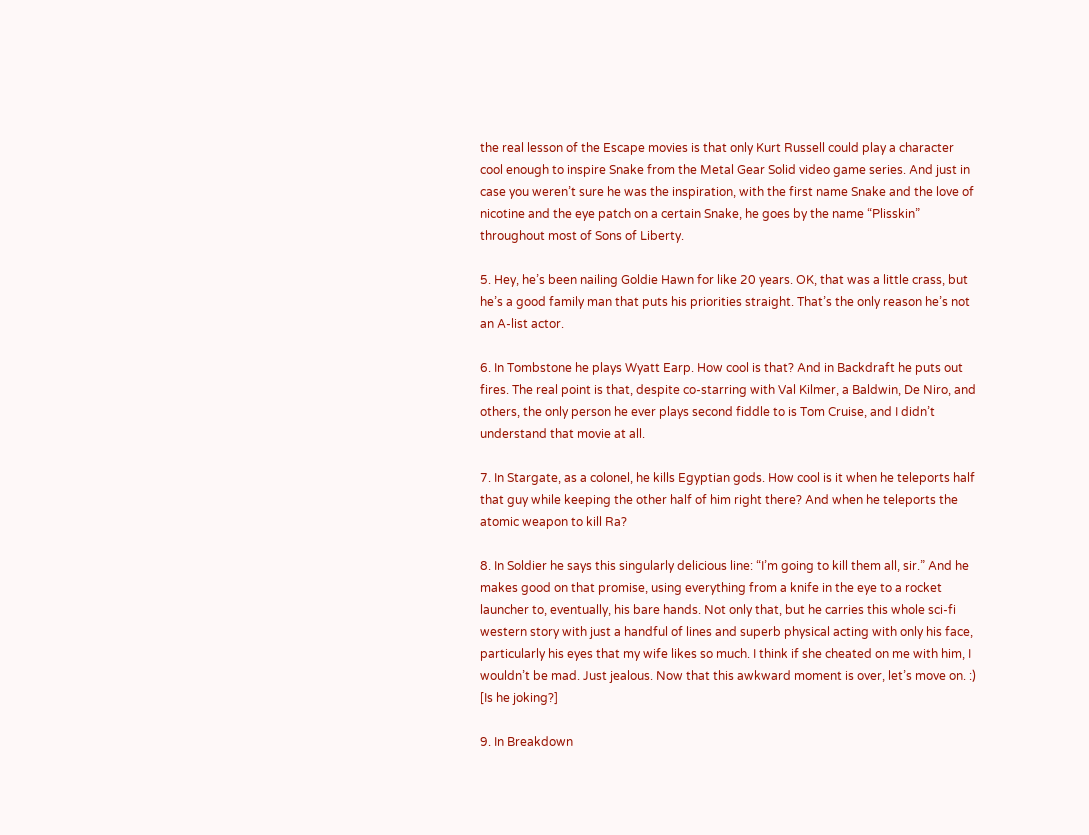the real lesson of the Escape movies is that only Kurt Russell could play a character cool enough to inspire Snake from the Metal Gear Solid video game series. And just in case you weren’t sure he was the inspiration, with the first name Snake and the love of nicotine and the eye patch on a certain Snake, he goes by the name “Plisskin” throughout most of Sons of Liberty.

5. Hey, he’s been nailing Goldie Hawn for like 20 years. OK, that was a little crass, but he’s a good family man that puts his priorities straight. That’s the only reason he’s not an A-list actor.

6. In Tombstone he plays Wyatt Earp. How cool is that? And in Backdraft he puts out fires. The real point is that, despite co-starring with Val Kilmer, a Baldwin, De Niro, and others, the only person he ever plays second fiddle to is Tom Cruise, and I didn’t understand that movie at all.

7. In Stargate, as a colonel, he kills Egyptian gods. How cool is it when he teleports half that guy while keeping the other half of him right there? And when he teleports the atomic weapon to kill Ra?

8. In Soldier he says this singularly delicious line: “I’m going to kill them all, sir.” And he makes good on that promise, using everything from a knife in the eye to a rocket launcher to, eventually, his bare hands. Not only that, but he carries this whole sci-fi western story with just a handful of lines and superb physical acting with only his face, particularly his eyes that my wife likes so much. I think if she cheated on me with him, I wouldn’t be mad. Just jealous. Now that this awkward moment is over, let’s move on. :) [Is he joking?]

9. In Breakdown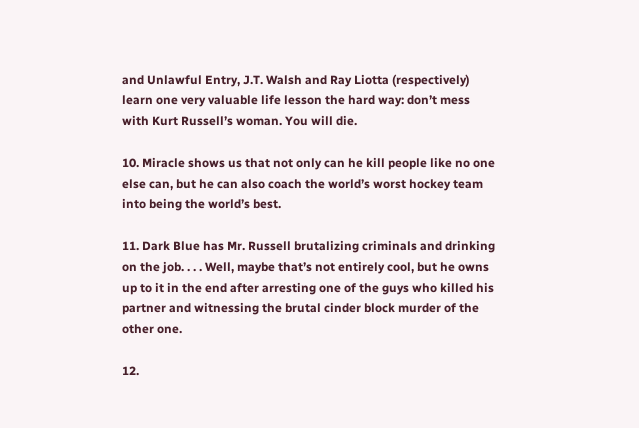and Unlawful Entry, J.T. Walsh and Ray Liotta (respectively) learn one very valuable life lesson the hard way: don’t mess with Kurt Russell’s woman. You will die.

10. Miracle shows us that not only can he kill people like no one else can, but he can also coach the world’s worst hockey team into being the world’s best.

11. Dark Blue has Mr. Russell brutalizing criminals and drinking on the job. . . . Well, maybe that’s not entirely cool, but he owns up to it in the end after arresting one of the guys who killed his partner and witnessing the brutal cinder block murder of the other one.

12.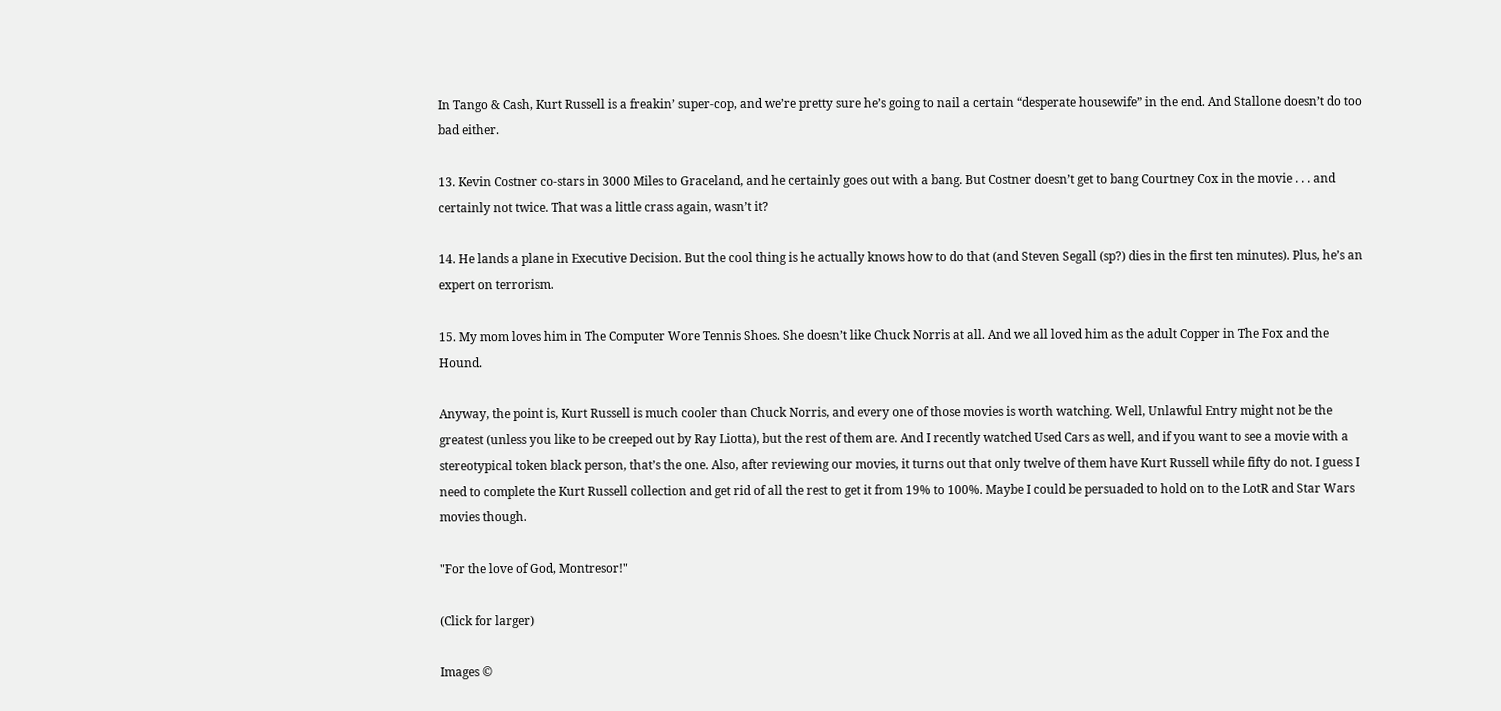In Tango & Cash, Kurt Russell is a freakin’ super-cop, and we’re pretty sure he’s going to nail a certain “desperate housewife” in the end. And Stallone doesn’t do too bad either.

13. Kevin Costner co-stars in 3000 Miles to Graceland, and he certainly goes out with a bang. But Costner doesn’t get to bang Courtney Cox in the movie . . . and certainly not twice. That was a little crass again, wasn’t it?

14. He lands a plane in Executive Decision. But the cool thing is he actually knows how to do that (and Steven Segall (sp?) dies in the first ten minutes). Plus, he’s an expert on terrorism.

15. My mom loves him in The Computer Wore Tennis Shoes. She doesn’t like Chuck Norris at all. And we all loved him as the adult Copper in The Fox and the Hound.

Anyway, the point is, Kurt Russell is much cooler than Chuck Norris, and every one of those movies is worth watching. Well, Unlawful Entry might not be the greatest (unless you like to be creeped out by Ray Liotta), but the rest of them are. And I recently watched Used Cars as well, and if you want to see a movie with a stereotypical token black person, that’s the one. Also, after reviewing our movies, it turns out that only twelve of them have Kurt Russell while fifty do not. I guess I need to complete the Kurt Russell collection and get rid of all the rest to get it from 19% to 100%. Maybe I could be persuaded to hold on to the LotR and Star Wars movies though.

"For the love of God, Montresor!"

(Click for larger)

Images ©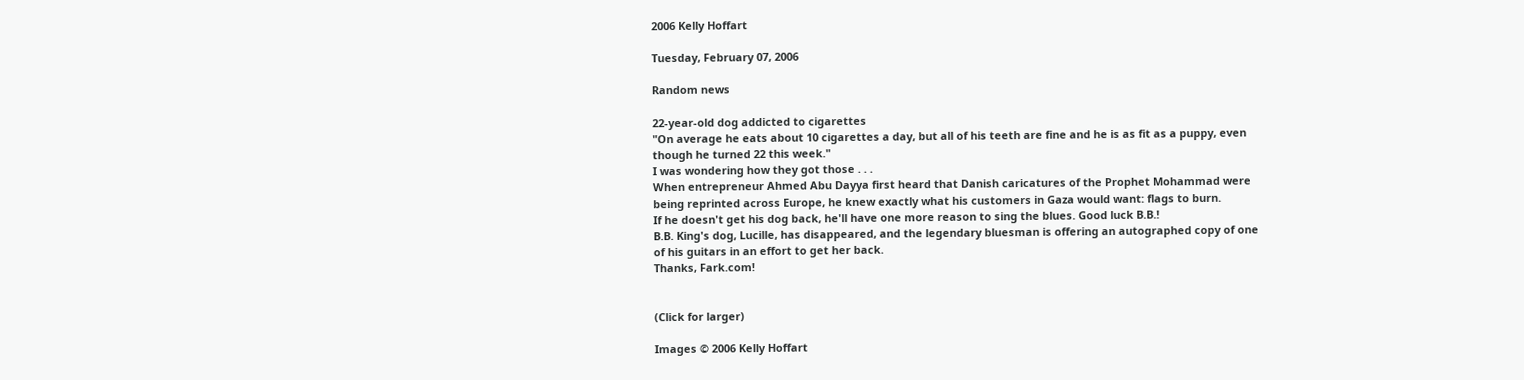2006 Kelly Hoffart

Tuesday, February 07, 2006

Random news

22-year-old dog addicted to cigarettes
"On average he eats about 10 cigarettes a day, but all of his teeth are fine and he is as fit as a puppy, even though he turned 22 this week."
I was wondering how they got those . . .
When entrepreneur Ahmed Abu Dayya first heard that Danish caricatures of the Prophet Mohammad were being reprinted across Europe, he knew exactly what his customers in Gaza would want: flags to burn.
If he doesn't get his dog back, he'll have one more reason to sing the blues. Good luck B.B.!
B.B. King's dog, Lucille, has disappeared, and the legendary bluesman is offering an autographed copy of one of his guitars in an effort to get her back.
Thanks, Fark.com!


(Click for larger)

Images © 2006 Kelly Hoffart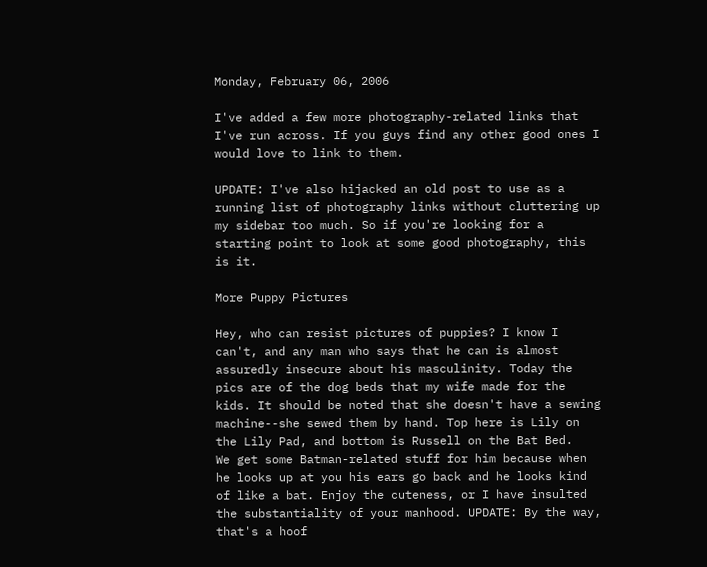Monday, February 06, 2006

I've added a few more photography-related links that I've run across. If you guys find any other good ones I would love to link to them.

UPDATE: I've also hijacked an old post to use as a running list of photography links without cluttering up my sidebar too much. So if you're looking for a starting point to look at some good photography, this is it.

More Puppy Pictures

Hey, who can resist pictures of puppies? I know I can't, and any man who says that he can is almost assuredly insecure about his masculinity. Today the pics are of the dog beds that my wife made for the kids. It should be noted that she doesn't have a sewing machine--she sewed them by hand. Top here is Lily on the Lily Pad, and bottom is Russell on the Bat Bed.
We get some Batman-related stuff for him because when he looks up at you his ears go back and he looks kind of like a bat. Enjoy the cuteness, or I have insulted the substantiality of your manhood. UPDATE: By the way, that's a hoof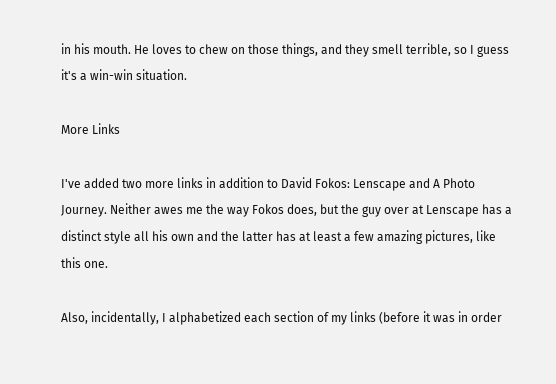in his mouth. He loves to chew on those things, and they smell terrible, so I guess it's a win-win situation.

More Links

I've added two more links in addition to David Fokos: Lenscape and A Photo Journey. Neither awes me the way Fokos does, but the guy over at Lenscape has a distinct style all his own and the latter has at least a few amazing pictures, like this one.

Also, incidentally, I alphabetized each section of my links (before it was in order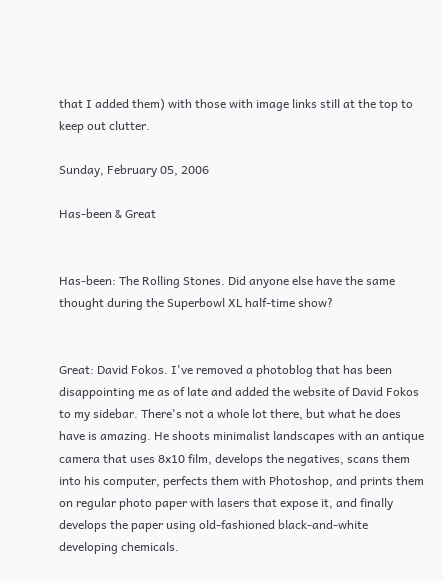that I added them) with those with image links still at the top to keep out clutter.

Sunday, February 05, 2006

Has-been & Great


Has-been: The Rolling Stones. Did anyone else have the same thought during the Superbowl XL half-time show?


Great: David Fokos. I've removed a photoblog that has been disappointing me as of late and added the website of David Fokos to my sidebar. There's not a whole lot there, but what he does have is amazing. He shoots minimalist landscapes with an antique camera that uses 8x10 film, develops the negatives, scans them into his computer, perfects them with Photoshop, and prints them on regular photo paper with lasers that expose it, and finally develops the paper using old-fashioned black-and-white developing chemicals.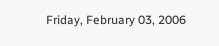Friday, February 03, 2006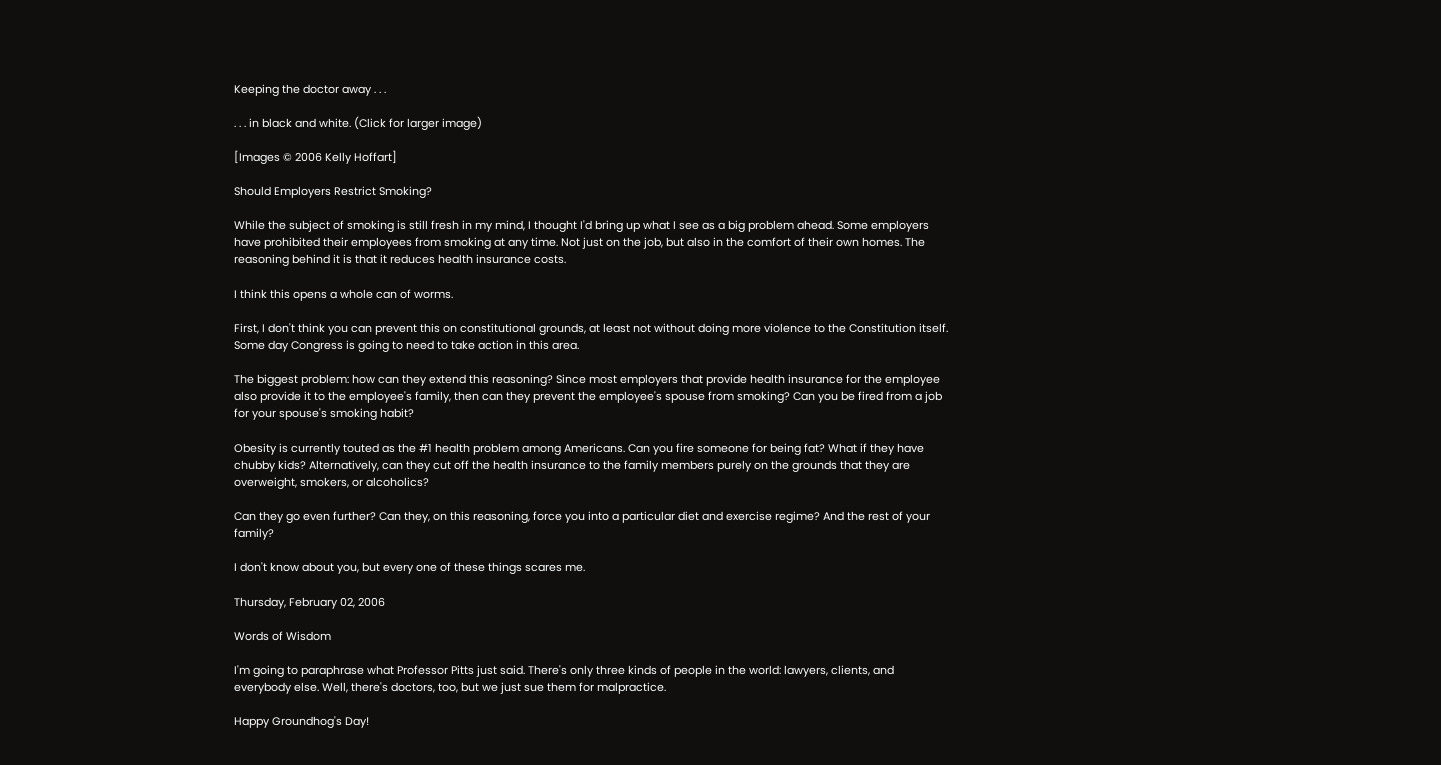Keeping the doctor away . . .

. . . in black and white. (Click for larger image)

[Images © 2006 Kelly Hoffart]

Should Employers Restrict Smoking?

While the subject of smoking is still fresh in my mind, I thought I'd bring up what I see as a big problem ahead. Some employers have prohibited their employees from smoking at any time. Not just on the job, but also in the comfort of their own homes. The reasoning behind it is that it reduces health insurance costs.

I think this opens a whole can of worms.

First, I don't think you can prevent this on constitutional grounds, at least not without doing more violence to the Constitution itself. Some day Congress is going to need to take action in this area.

The biggest problem: how can they extend this reasoning? Since most employers that provide health insurance for the employee also provide it to the employee's family, then can they prevent the employee's spouse from smoking? Can you be fired from a job for your spouse's smoking habit?

Obesity is currently touted as the #1 health problem among Americans. Can you fire someone for being fat? What if they have chubby kids? Alternatively, can they cut off the health insurance to the family members purely on the grounds that they are overweight, smokers, or alcoholics?

Can they go even further? Can they, on this reasoning, force you into a particular diet and exercise regime? And the rest of your family?

I don't know about you, but every one of these things scares me.

Thursday, February 02, 2006

Words of Wisdom

I'm going to paraphrase what Professor Pitts just said. There's only three kinds of people in the world: lawyers, clients, and everybody else. Well, there's doctors, too, but we just sue them for malpractice.

Happy Groundhog's Day!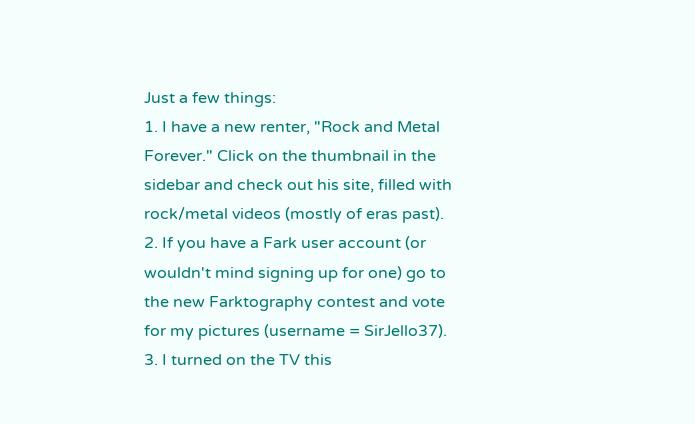Just a few things:
1. I have a new renter, "Rock and Metal Forever." Click on the thumbnail in the sidebar and check out his site, filled with rock/metal videos (mostly of eras past).
2. If you have a Fark user account (or wouldn't mind signing up for one) go to the new Farktography contest and vote for my pictures (username = SirJello37).
3. I turned on the TV this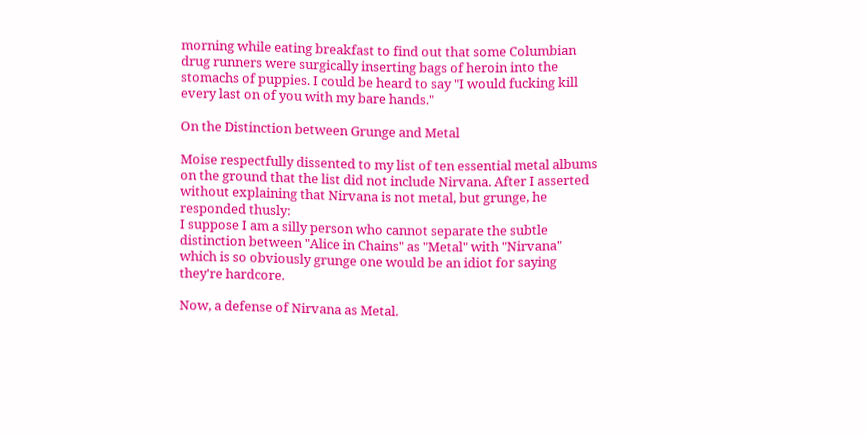morning while eating breakfast to find out that some Columbian drug runners were surgically inserting bags of heroin into the stomachs of puppies. I could be heard to say "I would fucking kill every last on of you with my bare hands."

On the Distinction between Grunge and Metal

Moise respectfully dissented to my list of ten essential metal albums on the ground that the list did not include Nirvana. After I asserted without explaining that Nirvana is not metal, but grunge, he responded thusly:
I suppose I am a silly person who cannot separate the subtle distinction between "Alice in Chains" as "Metal" with "Nirvana" which is so obviously grunge one would be an idiot for saying they're hardcore.

Now, a defense of Nirvana as Metal.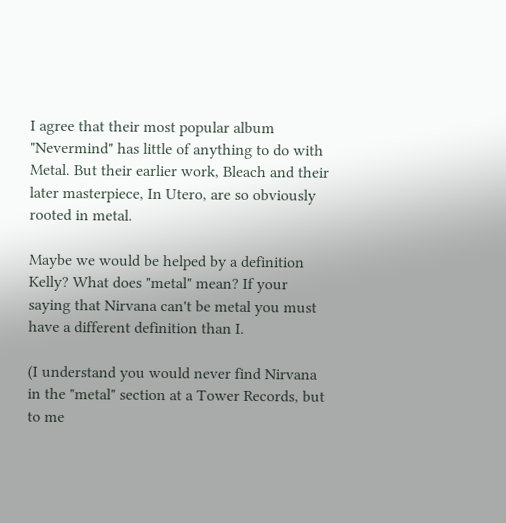I agree that their most popular album "Nevermind" has little of anything to do with Metal. But their earlier work, Bleach and their later masterpiece, In Utero, are so obviously rooted in metal.

Maybe we would be helped by a definition Kelly? What does "metal" mean? If your saying that Nirvana can't be metal you must have a different definition than I.

(I understand you would never find Nirvana in the "metal" section at a Tower Records, but to me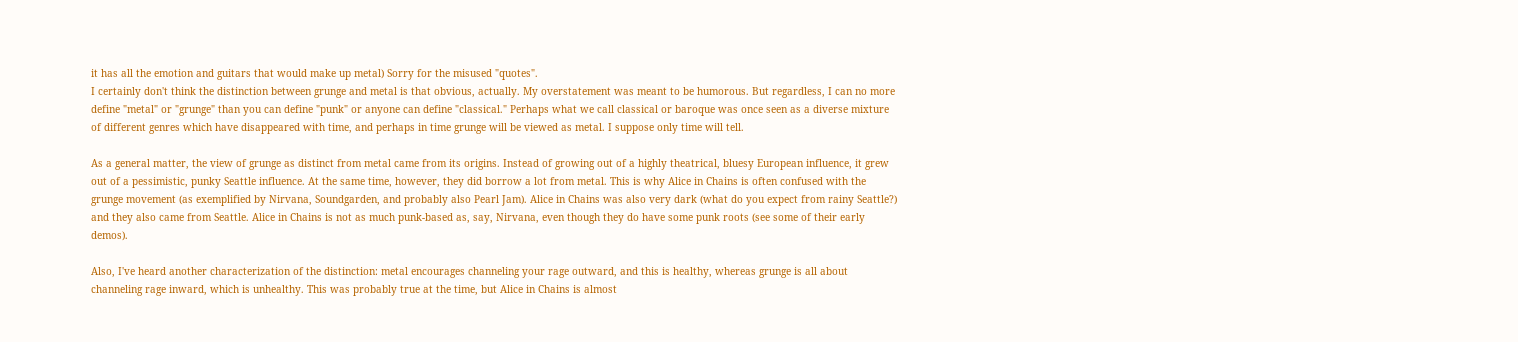it has all the emotion and guitars that would make up metal) Sorry for the misused "quotes".
I certainly don't think the distinction between grunge and metal is that obvious, actually. My overstatement was meant to be humorous. But regardless, I can no more define "metal" or "grunge" than you can define "punk" or anyone can define "classical." Perhaps what we call classical or baroque was once seen as a diverse mixture of different genres which have disappeared with time, and perhaps in time grunge will be viewed as metal. I suppose only time will tell.

As a general matter, the view of grunge as distinct from metal came from its origins. Instead of growing out of a highly theatrical, bluesy European influence, it grew out of a pessimistic, punky Seattle influence. At the same time, however, they did borrow a lot from metal. This is why Alice in Chains is often confused with the grunge movement (as exemplified by Nirvana, Soundgarden, and probably also Pearl Jam). Alice in Chains was also very dark (what do you expect from rainy Seattle?) and they also came from Seattle. Alice in Chains is not as much punk-based as, say, Nirvana, even though they do have some punk roots (see some of their early demos).

Also, I've heard another characterization of the distinction: metal encourages channeling your rage outward, and this is healthy, whereas grunge is all about channeling rage inward, which is unhealthy. This was probably true at the time, but Alice in Chains is almost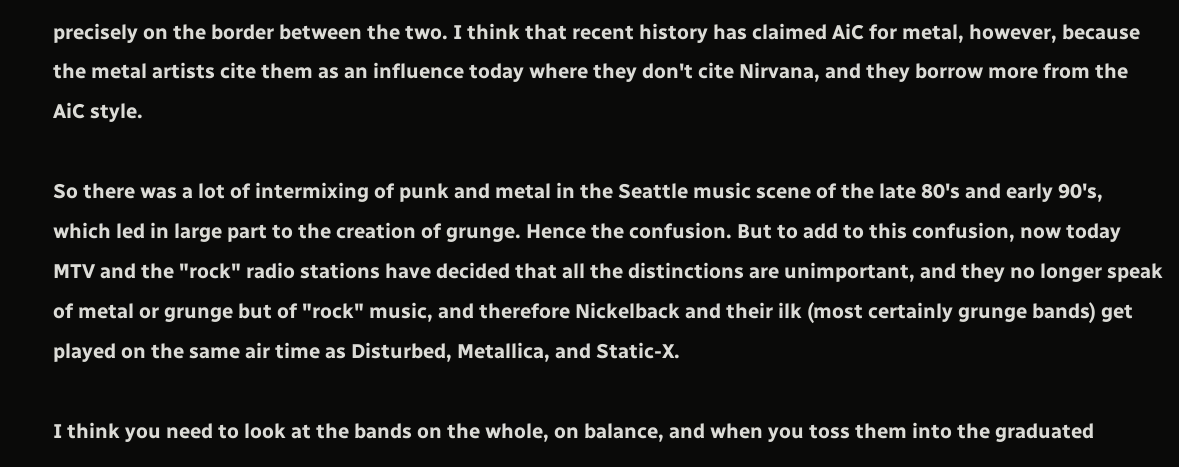precisely on the border between the two. I think that recent history has claimed AiC for metal, however, because the metal artists cite them as an influence today where they don't cite Nirvana, and they borrow more from the AiC style.

So there was a lot of intermixing of punk and metal in the Seattle music scene of the late 80's and early 90's, which led in large part to the creation of grunge. Hence the confusion. But to add to this confusion, now today MTV and the "rock" radio stations have decided that all the distinctions are unimportant, and they no longer speak of metal or grunge but of "rock" music, and therefore Nickelback and their ilk (most certainly grunge bands) get played on the same air time as Disturbed, Metallica, and Static-X.

I think you need to look at the bands on the whole, on balance, and when you toss them into the graduated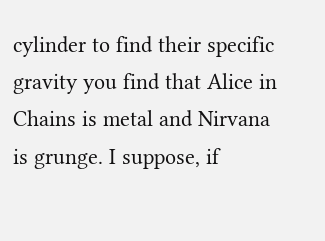cylinder to find their specific gravity you find that Alice in Chains is metal and Nirvana is grunge. I suppose, if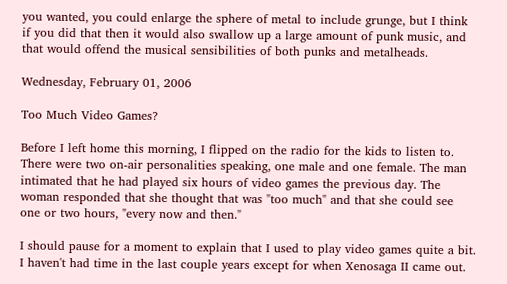you wanted, you could enlarge the sphere of metal to include grunge, but I think if you did that then it would also swallow up a large amount of punk music, and that would offend the musical sensibilities of both punks and metalheads.

Wednesday, February 01, 2006

Too Much Video Games?

Before I left home this morning, I flipped on the radio for the kids to listen to. There were two on-air personalities speaking, one male and one female. The man intimated that he had played six hours of video games the previous day. The woman responded that she thought that was "too much" and that she could see one or two hours, "every now and then."

I should pause for a moment to explain that I used to play video games quite a bit. I haven't had time in the last couple years except for when Xenosaga II came out.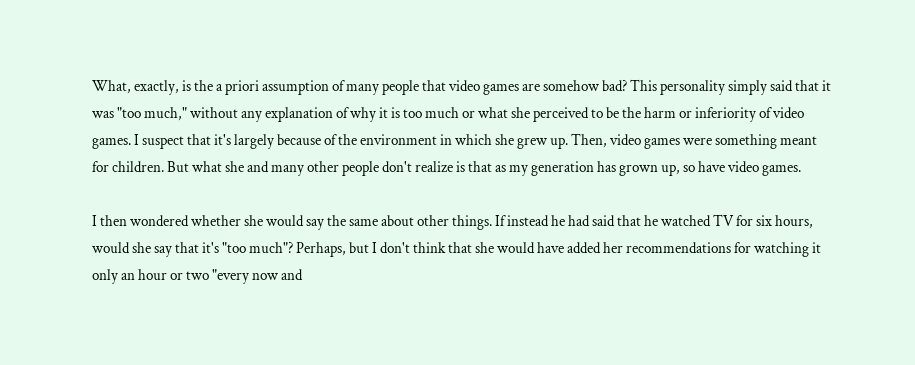What, exactly, is the a priori assumption of many people that video games are somehow bad? This personality simply said that it was "too much," without any explanation of why it is too much or what she perceived to be the harm or inferiority of video games. I suspect that it's largely because of the environment in which she grew up. Then, video games were something meant for children. But what she and many other people don't realize is that as my generation has grown up, so have video games.

I then wondered whether she would say the same about other things. If instead he had said that he watched TV for six hours, would she say that it's "too much"? Perhaps, but I don't think that she would have added her recommendations for watching it only an hour or two "every now and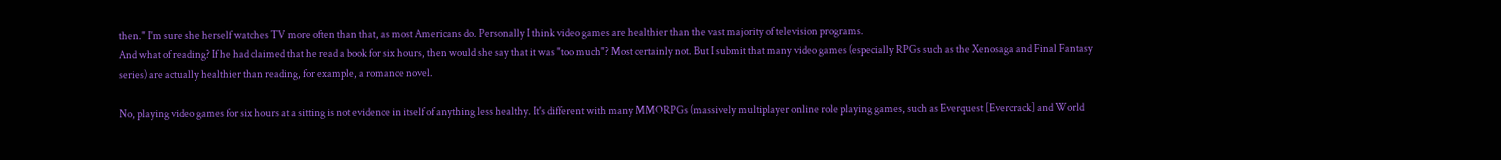then." I'm sure she herself watches TV more often than that, as most Americans do. Personally I think video games are healthier than the vast majority of television programs.
And what of reading? If he had claimed that he read a book for six hours, then would she say that it was "too much"? Most certainly not. But I submit that many video games (especially RPGs such as the Xenosaga and Final Fantasy series) are actually healthier than reading, for example, a romance novel.

No, playing video games for six hours at a sitting is not evidence in itself of anything less healthy. It's different with many MMORPGs (massively multiplayer online role playing games, such as Everquest [Evercrack] and World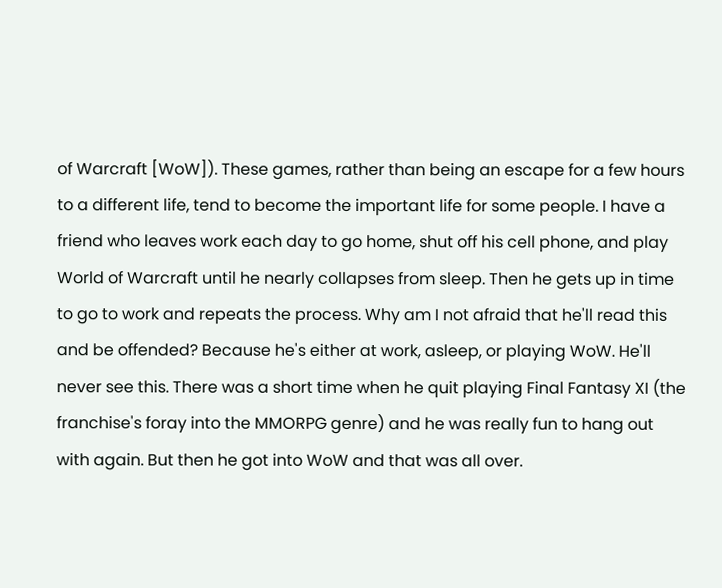of Warcraft [WoW]). These games, rather than being an escape for a few hours to a different life, tend to become the important life for some people. I have a friend who leaves work each day to go home, shut off his cell phone, and play World of Warcraft until he nearly collapses from sleep. Then he gets up in time to go to work and repeats the process. Why am I not afraid that he'll read this and be offended? Because he's either at work, asleep, or playing WoW. He'll never see this. There was a short time when he quit playing Final Fantasy XI (the franchise's foray into the MMORPG genre) and he was really fun to hang out with again. But then he got into WoW and that was all over.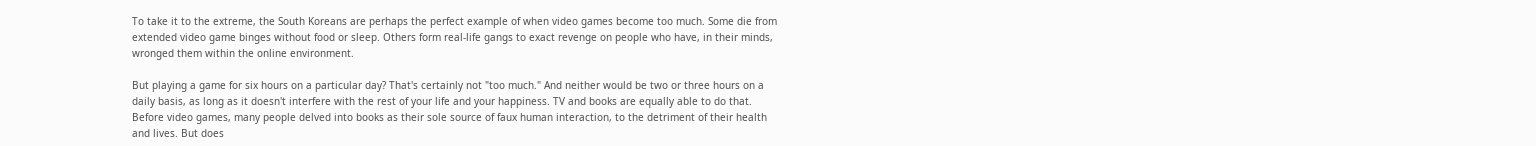To take it to the extreme, the South Koreans are perhaps the perfect example of when video games become too much. Some die from extended video game binges without food or sleep. Others form real-life gangs to exact revenge on people who have, in their minds, wronged them within the online environment.

But playing a game for six hours on a particular day? That's certainly not "too much." And neither would be two or three hours on a daily basis, as long as it doesn't interfere with the rest of your life and your happiness. TV and books are equally able to do that. Before video games, many people delved into books as their sole source of faux human interaction, to the detriment of their health and lives. But does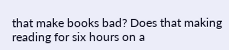that make books bad? Does that making reading for six hours on a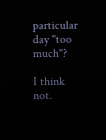particular day "too much"?

I think not.